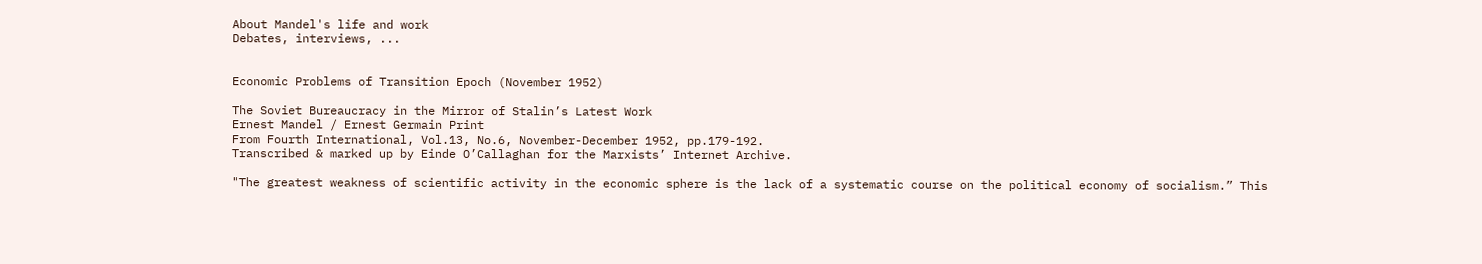About Mandel's life and work
Debates, interviews, ...


Economic Problems of Transition Epoch (November 1952)

The Soviet Bureaucracy in the Mirror of Stalin’s Latest Work
Ernest Mandel / Ernest Germain Print
From Fourth International, Vol.13, No.6, November-December 1952, pp.179-192.
Transcribed & marked up by Einde O’Callaghan for the Marxists’ Internet Archive.

"The greatest weakness of scientific activity in the economic sphere is the lack of a systematic course on the political economy of socialism.” This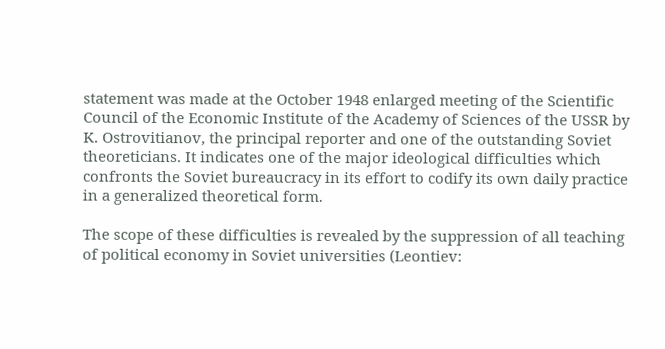statement was made at the October 1948 enlarged meeting of the Scientific Council of the Economic Institute of the Academy of Sciences of the USSR by K. Ostrovitianov, the principal reporter and one of the outstanding Soviet theoreticians. It indicates one of the major ideological difficulties which confronts the Soviet bureaucracy in its effort to codify its own daily practice in a generalized theoretical form.

The scope of these difficulties is revealed by the suppression of all teaching of political economy in Soviet universities (Leontiev: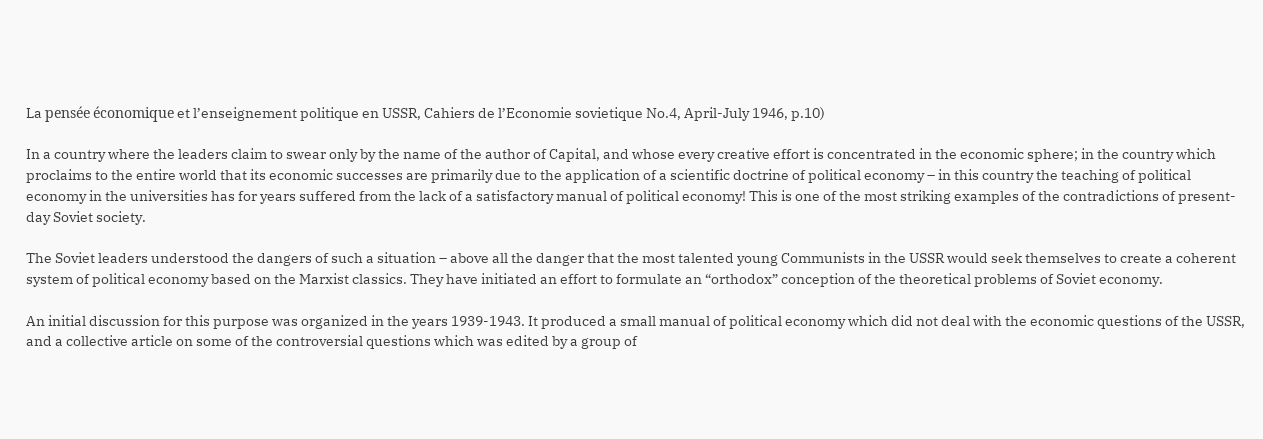La pensée économique et l’enseignement politique en USSR, Cahiers de l’Economie sovietique No.4, April-July 1946, p.10)

In a country where the leaders claim to swear only by the name of the author of Capital, and whose every creative effort is concentrated in the economic sphere; in the country which proclaims to the entire world that its economic successes are primarily due to the application of a scientific doctrine of political economy – in this country the teaching of political economy in the universities has for years suffered from the lack of a satisfactory manual of political economy! This is one of the most striking examples of the contradictions of present-day Soviet society.

The Soviet leaders understood the dangers of such a situation – above all the danger that the most talented young Communists in the USSR would seek themselves to create a coherent system of political economy based on the Marxist classics. They have initiated an effort to formulate an “orthodox” conception of the theoretical problems of Soviet economy.

An initial discussion for this purpose was organized in the years 1939-1943. It produced a small manual of political economy which did not deal with the economic questions of the USSR, and a collective article on some of the controversial questions which was edited by a group of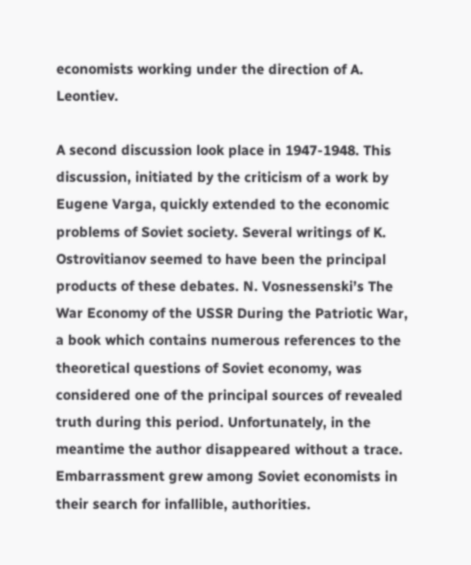economists working under the direction of A. Leontiev.

A second discussion look place in 1947-1948. This discussion, initiated by the criticism of a work by Eugene Varga, quickly extended to the economic problems of Soviet society. Several writings of K. Ostrovitianov seemed to have been the principal products of these debates. N. Vosnessenski’s The War Economy of the USSR During the Patriotic War, a book which contains numerous references to the theoretical questions of Soviet economy, was considered one of the principal sources of revealed truth during this period. Unfortunately, in the meantime the author disappeared without a trace. Embarrassment grew among Soviet economists in their search for infallible, authorities.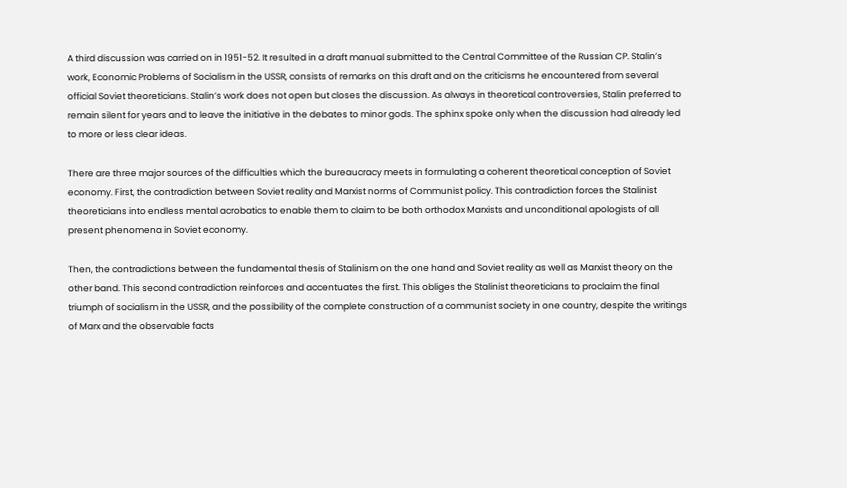A third discussion was carried on in 1951-52. It resulted in a draft manual submitted to the Central Committee of the Russian CP. Stalin’s work, Economic Problems of Socialism in the USSR, consists of remarks on this draft and on the criticisms he encountered from several official Soviet theoreticians. Stalin’s work does not open but closes the discussion. As always in theoretical controversies, Stalin preferred to remain silent for years and to leave the initiative in the debates to minor gods. The sphinx spoke only when the discussion had already led to more or less clear ideas.

There are three major sources of the difficulties which the bureaucracy meets in formulating a coherent theoretical conception of Soviet economy. First, the contradiction between Soviet reality and Marxist norms of Communist policy. This contradiction forces the Stalinist theoreticians into endless mental acrobatics to enable them to claim to be both orthodox Marxists and unconditional apologists of all present phenomena in Soviet economy.

Then, the contradictions between the fundamental thesis of Stalinism on the one hand and Soviet reality as well as Marxist theory on the other band. This second contradiction reinforces and accentuates the first. This obliges the Stalinist theoreticians to proclaim the final triumph of socialism in the USSR, and the possibility of the complete construction of a communist society in one country, despite the writings of Marx and the observable facts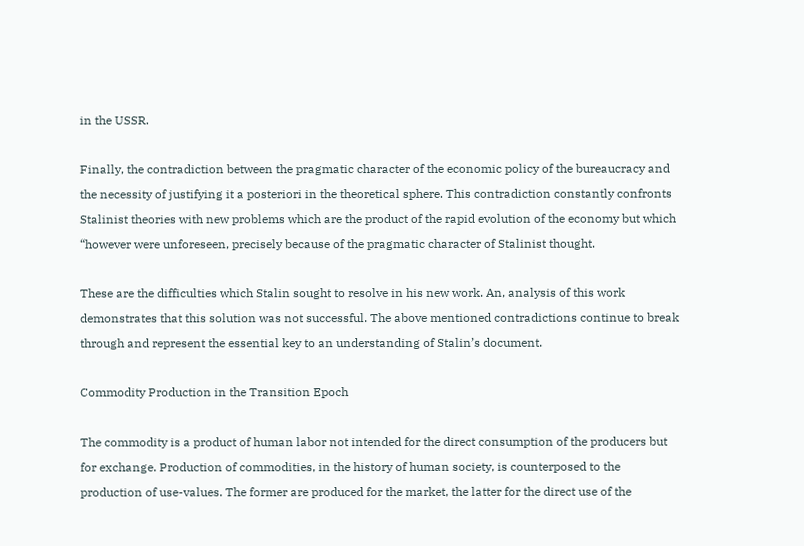in the USSR.

Finally, the contradiction between the pragmatic character of the economic policy of the bureaucracy and the necessity of justifying it a posteriori in the theoretical sphere. This contradiction constantly confronts Stalinist theories with new problems which are the product of the rapid evolution of the economy but which “however were unforeseen, precisely because of the pragmatic character of Stalinist thought.

These are the difficulties which Stalin sought to resolve in his new work. An, analysis of this work demonstrates that this solution was not successful. The above mentioned contradictions continue to break through and represent the essential key to an understanding of Stalin’s document.

Commodity Production in the Transition Epoch

The commodity is a product of human labor not intended for the direct consumption of the producers but for exchange. Production of commodities, in the history of human society, is counterposed to the production of use-values. The former are produced for the market, the latter for the direct use of the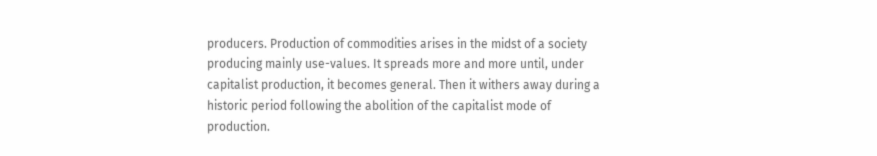producers. Production of commodities arises in the midst of a society producing mainly use-values. It spreads more and more until, under capitalist production, it becomes general. Then it withers away during a historic period following the abolition of the capitalist mode of production.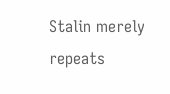Stalin merely repeats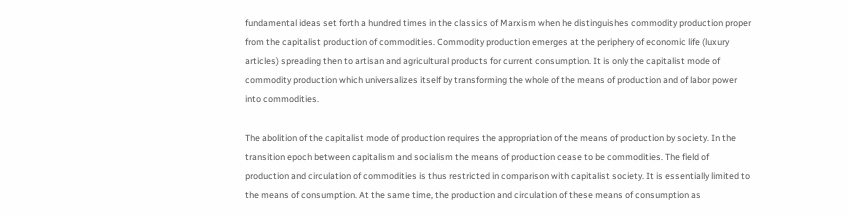fundamental ideas set forth a hundred times in the classics of Marxism when he distinguishes commodity production proper from the capitalist production of commodities. Commodity production emerges at the periphery of economic life (luxury articles) spreading then to artisan and agricultural products for current consumption. It is only the capitalist mode of commodity production which universalizes itself by transforming the whole of the means of production and of labor power into commodities.

The abolition of the capitalist mode of production requires the appropriation of the means of production by society. In the transition epoch between capitalism and socialism the means of production cease to be commodities. The field of production and circulation of commodities is thus restricted in comparison with capitalist society. It is essentially limited to the means of consumption. At the same time, the production and circulation of these means of consumption as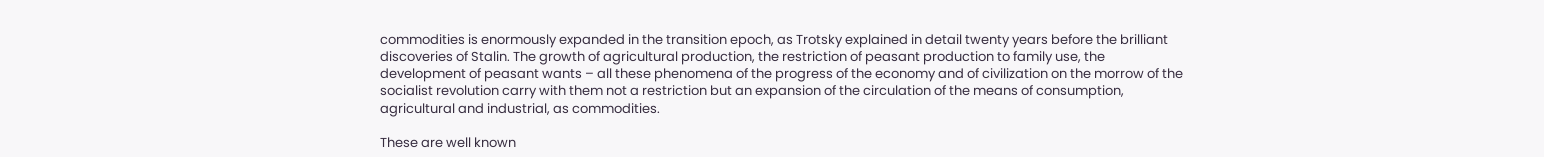commodities is enormously expanded in the transition epoch, as Trotsky explained in detail twenty years before the brilliant discoveries of Stalin. The growth of agricultural production, the restriction of peasant production to family use, the development of peasant wants – all these phenomena of the progress of the economy and of civilization on the morrow of the socialist revolution carry with them not a restriction but an expansion of the circulation of the means of consumption, agricultural and industrial, as commodities.

These are well known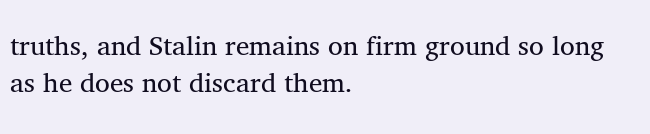truths, and Stalin remains on firm ground so long as he does not discard them.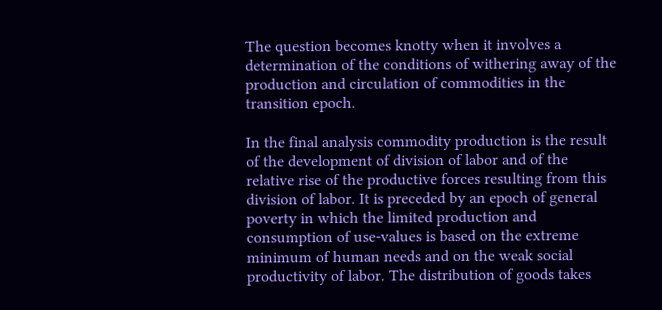The question becomes knotty when it involves a determination of the conditions of withering away of the production and circulation of commodities in the transition epoch.

In the final analysis commodity production is the result of the development of division of labor and of the relative rise of the productive forces resulting from this division of labor. It is preceded by an epoch of general poverty in which the limited production and consumption of use-values is based on the extreme minimum of human needs and on the weak social productivity of labor. The distribution of goods takes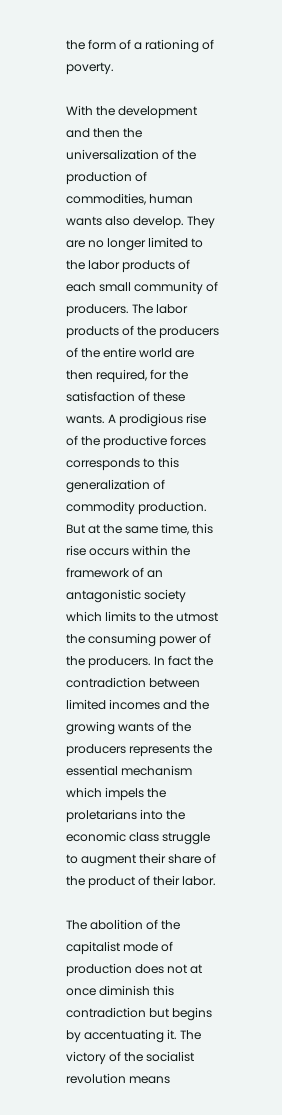the form of a rationing of poverty.

With the development and then the universalization of the production of commodities, human wants also develop. They are no longer limited to the labor products of each small community of producers. The labor products of the producers of the entire world are then required, for the satisfaction of these wants. A prodigious rise of the productive forces corresponds to this generalization of commodity production. But at the same time, this rise occurs within the framework of an antagonistic society which limits to the utmost the consuming power of the producers. In fact the contradiction between limited incomes and the growing wants of the producers represents the essential mechanism which impels the proletarians into the economic class struggle to augment their share of the product of their labor.

The abolition of the capitalist mode of production does not at once diminish this contradiction but begins by accentuating it. The victory of the socialist revolution means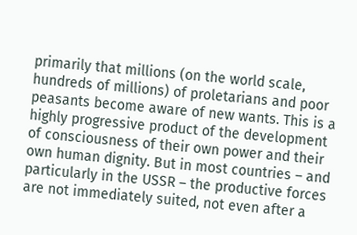primarily that millions (on the world scale, hundreds of millions) of proletarians and poor peasants become aware of new wants. This is a highly progressive product of the development of consciousness of their own power and their own human dignity. But in most countries – and particularly in the USSR – the productive forces are not immediately suited, not even after a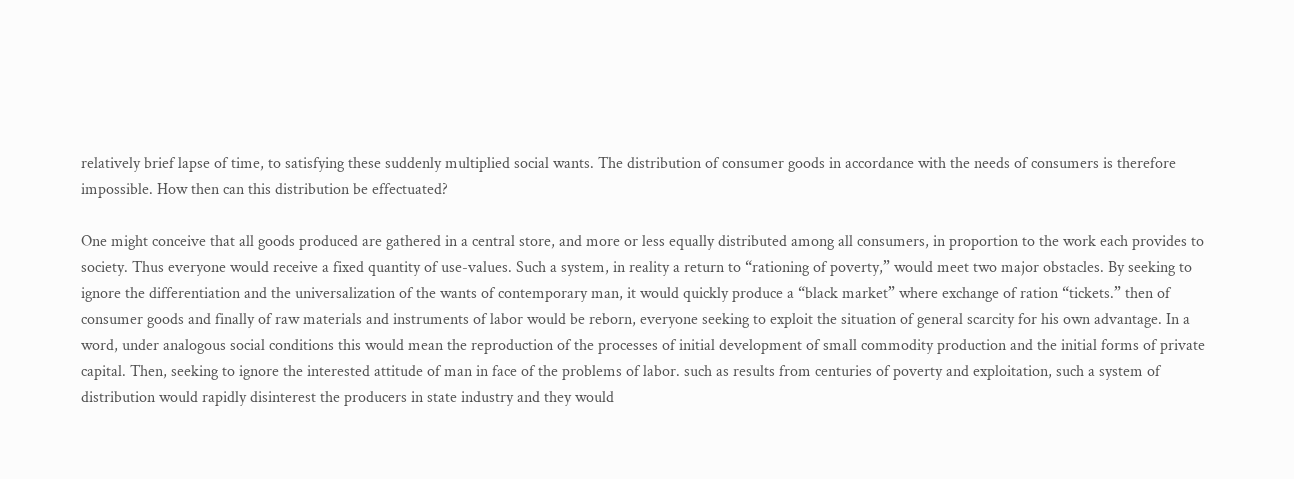relatively brief lapse of time, to satisfying these suddenly multiplied social wants. The distribution of consumer goods in accordance with the needs of consumers is therefore impossible. How then can this distribution be effectuated?

One might conceive that all goods produced are gathered in a central store, and more or less equally distributed among all consumers, in proportion to the work each provides to society. Thus everyone would receive a fixed quantity of use-values. Such a system, in reality a return to “rationing of poverty,” would meet two major obstacles. By seeking to ignore the differentiation and the universalization of the wants of contemporary man, it would quickly produce a “black market” where exchange of ration “tickets.” then of consumer goods and finally of raw materials and instruments of labor would be reborn, everyone seeking to exploit the situation of general scarcity for his own advantage. In a word, under analogous social conditions this would mean the reproduction of the processes of initial development of small commodity production and the initial forms of private capital. Then, seeking to ignore the interested attitude of man in face of the problems of labor. such as results from centuries of poverty and exploitation, such a system of distribution would rapidly disinterest the producers in state industry and they would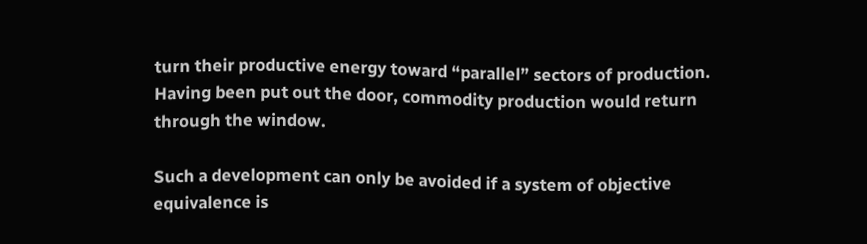turn their productive energy toward “parallel” sectors of production. Having been put out the door, commodity production would return through the window.

Such a development can only be avoided if a system of objective equivalence is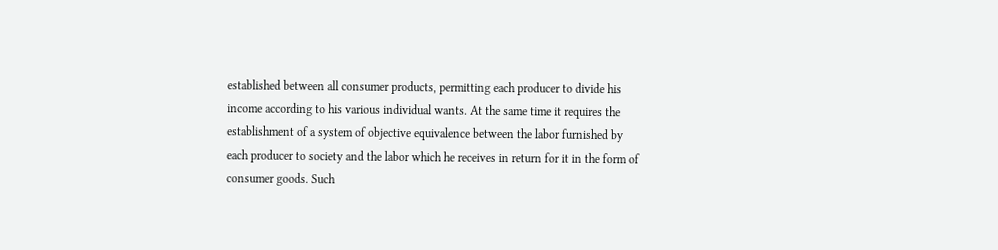established between all consumer products, permitting each producer to divide his income according to his various individual wants. At the same time it requires the establishment of a system of objective equivalence between the labor furnished by each producer to society and the labor which he receives in return for it in the form of consumer goods. Such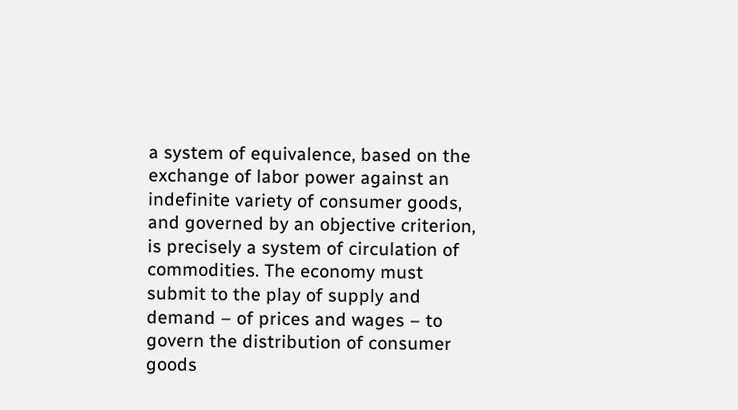a system of equivalence, based on the exchange of labor power against an indefinite variety of consumer goods, and governed by an objective criterion, is precisely a system of circulation of commodities. The economy must submit to the play of supply and demand – of prices and wages – to govern the distribution of consumer goods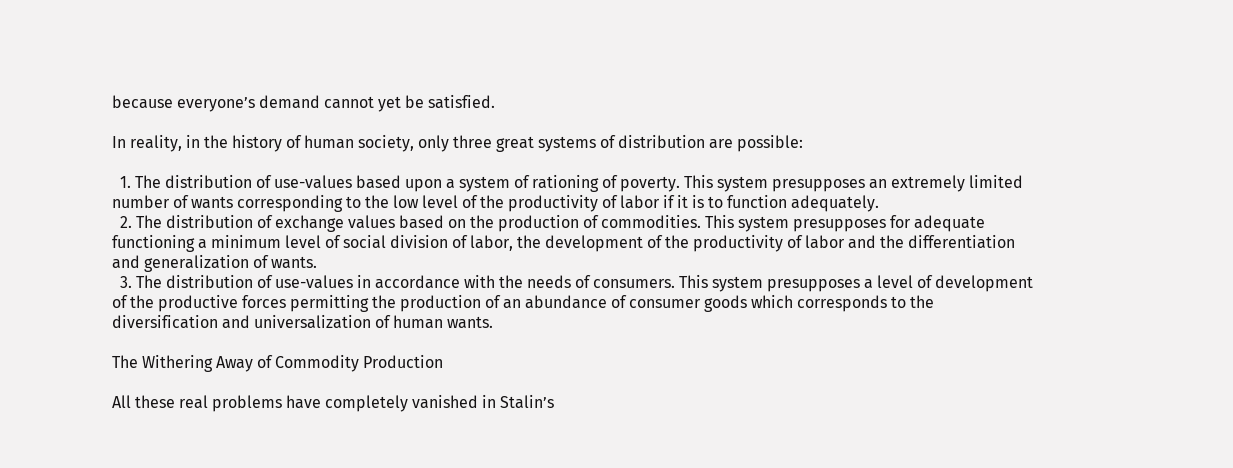because everyone’s demand cannot yet be satisfied.

In reality, in the history of human society, only three great systems of distribution are possible:

  1. The distribution of use-values based upon a system of rationing of poverty. This system presupposes an extremely limited number of wants corresponding to the low level of the productivity of labor if it is to function adequately.
  2. The distribution of exchange values based on the production of commodities. This system presupposes for adequate functioning a minimum level of social division of labor, the development of the productivity of labor and the differentiation and generalization of wants.
  3. The distribution of use-values in accordance with the needs of consumers. This system presupposes a level of development of the productive forces permitting the production of an abundance of consumer goods which corresponds to the diversification and universalization of human wants.

The Withering Away of Commodity Production

All these real problems have completely vanished in Stalin’s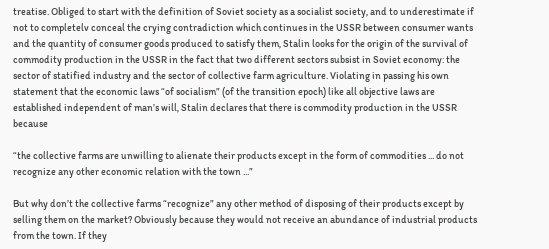treatise. Obliged to start with the definition of Soviet society as a socialist society, and to underestimate if not to completelv conceal the crying contradiction which continues in the USSR between consumer wants and the quantity of consumer goods produced to satisfy them, Stalin looks for the origin of the survival of commodity production in the USSR in the fact that two different sectors subsist in Soviet economy: the sector of statified industry and the sector of collective farm agriculture. Violating in passing his own statement that the economic laws “of socialism” (of the transition epoch) like all objective laws are established independent of man’s will, Stalin declares that there is commodity production in the USSR because

“the collective farms are unwilling to alienate their products except in the form of commodities ... do not recognize any other economic relation with the town ...”

But why don’t the collective farms “recognize” any other method of disposing of their products except by selling them on the market? Obviously because they would not receive an abundance of industrial products from the town. If they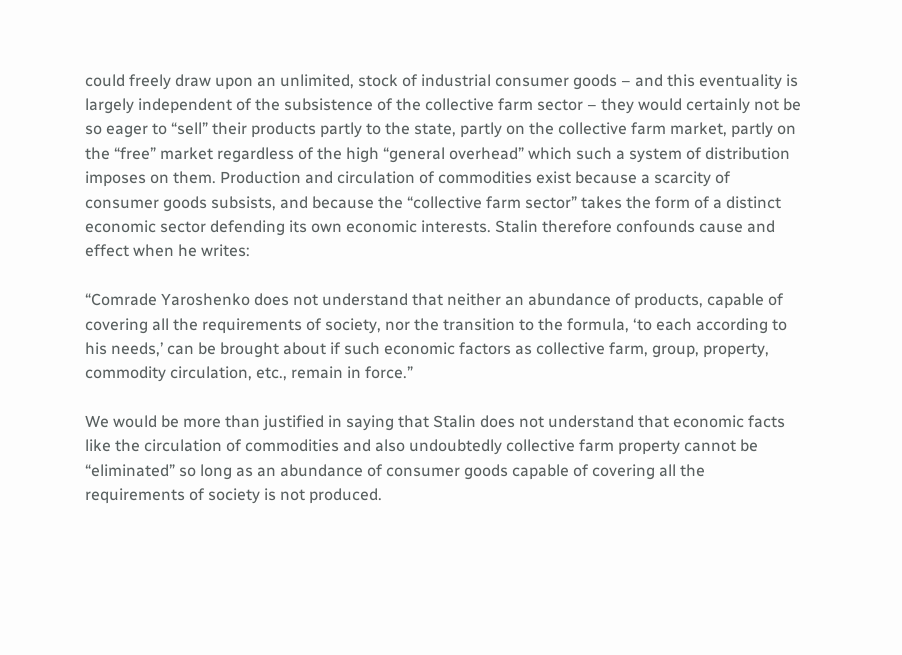could freely draw upon an unlimited, stock of industrial consumer goods – and this eventuality is largely independent of the subsistence of the collective farm sector – they would certainly not be so eager to “sell” their products partly to the state, partly on the collective farm market, partly on the “free” market regardless of the high “general overhead” which such a system of distribution imposes on them. Production and circulation of commodities exist because a scarcity of consumer goods subsists, and because the “collective farm sector” takes the form of a distinct economic sector defending its own economic interests. Stalin therefore confounds cause and effect when he writes:

“Comrade Yaroshenko does not understand that neither an abundance of products, capable of covering all the requirements of society, nor the transition to the formula, ‘to each according to his needs,’ can be brought about if such economic factors as collective farm, group, property, commodity circulation, etc., remain in force.”

We would be more than justified in saying that Stalin does not understand that economic facts like the circulation of commodities and also undoubtedly collective farm property cannot be “eliminated” so long as an abundance of consumer goods capable of covering all the requirements of society is not produced.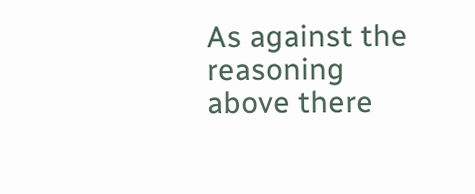As against the reasoning above there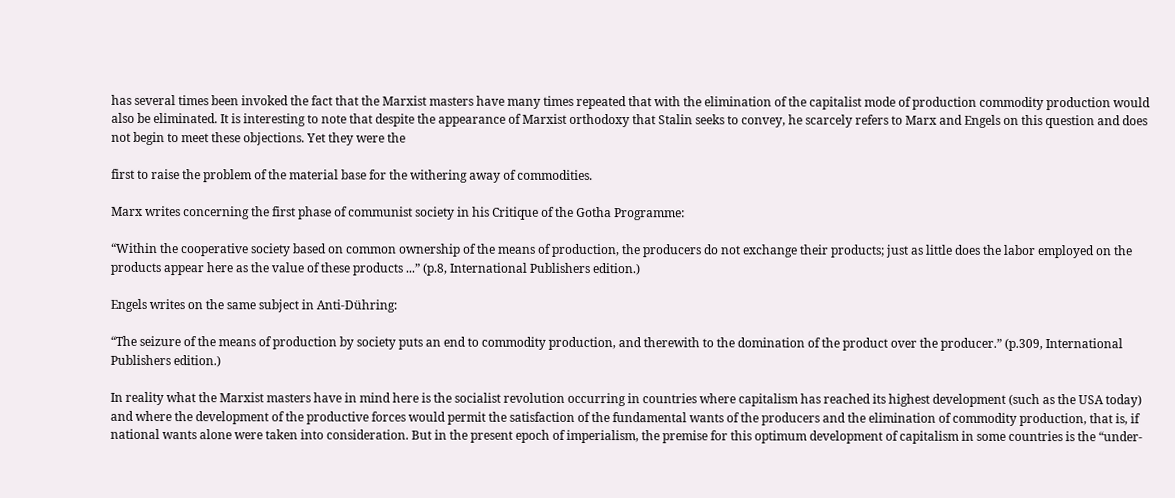has several times been invoked the fact that the Marxist masters have many times repeated that with the elimination of the capitalist mode of production commodity production would also be eliminated. It is interesting to note that despite the appearance of Marxist orthodoxy that Stalin seeks to convey, he scarcely refers to Marx and Engels on this question and does not begin to meet these objections. Yet they were the

first to raise the problem of the material base for the withering away of commodities.

Marx writes concerning the first phase of communist society in his Critique of the Gotha Programme:

“Within the cooperative society based on common ownership of the means of production, the producers do not exchange their products; just as little does the labor employed on the products appear here as the value of these products ...” (p.8, International Publishers edition.)

Engels writes on the same subject in Anti-Dühring:

“The seizure of the means of production by society puts an end to commodity production, and therewith to the domination of the product over the producer.” (p.309, International Publishers edition.)

In reality what the Marxist masters have in mind here is the socialist revolution occurring in countries where capitalism has reached its highest development (such as the USA today) and where the development of the productive forces would permit the satisfaction of the fundamental wants of the producers and the elimination of commodity production, that is, if national wants alone were taken into consideration. But in the present epoch of imperialism, the premise for this optimum development of capitalism in some countries is the “under-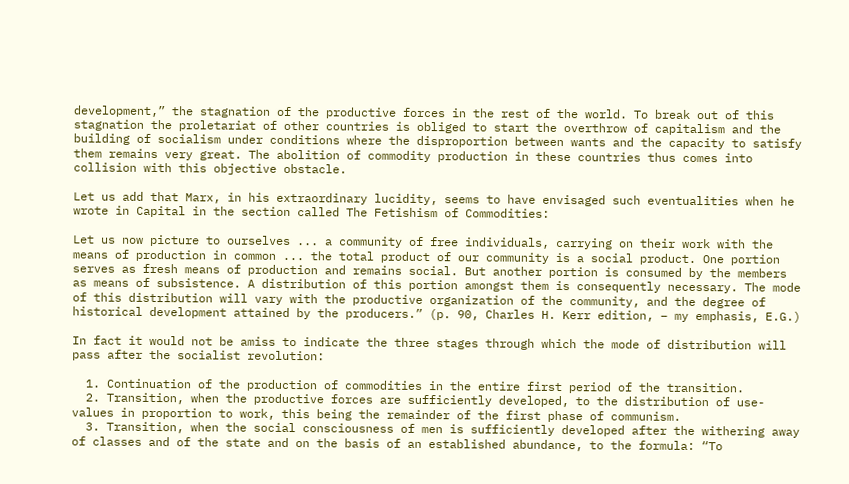development,” the stagnation of the productive forces in the rest of the world. To break out of this stagnation the proletariat of other countries is obliged to start the overthrow of capitalism and the building of socialism under conditions where the disproportion between wants and the capacity to satisfy them remains very great. The abolition of commodity production in these countries thus comes into collision with this objective obstacle.

Let us add that Marx, in his extraordinary lucidity, seems to have envisaged such eventualities when he wrote in Capital in the section called The Fetishism of Commodities:

Let us now picture to ourselves ... a community of free individuals, carrying on their work with the means of production in common ... the total product of our community is a social product. One portion serves as fresh means of production and remains social. But another portion is consumed by the members as means of subsistence. A distribution of this portion amongst them is consequently necessary. The mode of this distribution will vary with the productive organization of the community, and the degree of historical development attained by the producers.” (p. 90, Charles H. Kerr edition, – my emphasis, E.G.)

In fact it would not be amiss to indicate the three stages through which the mode of distribution will pass after the socialist revolution:

  1. Continuation of the production of commodities in the entire first period of the transition.
  2. Transition, when the productive forces are sufficiently developed, to the distribution of use-values in proportion to work, this being the remainder of the first phase of communism.
  3. Transition, when the social consciousness of men is sufficiently developed after the withering away of classes and of the state and on the basis of an established abundance, to the formula: “To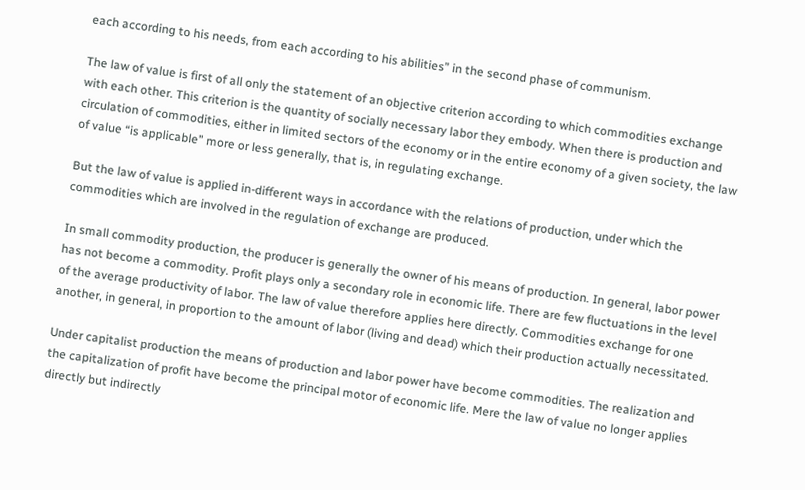each according to his needs, from each according to his abilities” in the second phase of communism.

The law of value is first of all only the statement of an objective criterion according to which commodities exchange with each other. This criterion is the quantity of socially necessary labor they embody. When there is production and circulation of commodities, either in limited sectors of the economy or in the entire economy of a given society, the law of value “is applicable” more or less generally, that is, in regulating exchange.

But the law of value is applied in-different ways in accordance with the relations of production, under which the commodities which are involved in the regulation of exchange are produced.

In small commodity production, the producer is generally the owner of his means of production. In general, labor power has not become a commodity. Profit plays only a secondary role in economic life. There are few fluctuations in the level of the average productivity of labor. The law of value therefore applies here directly. Commodities exchange for one another, in general, in proportion to the amount of labor (living and dead) which their production actually necessitated.

Under capitalist production the means of production and labor power have become commodities. The realization and the capitalization of profit have become the principal motor of economic life. Mere the law of value no longer applies directly but indirectly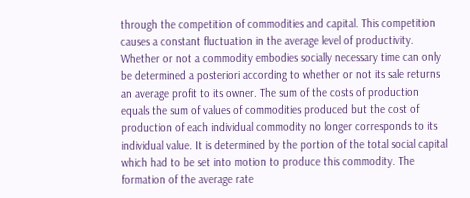through the competition of commodities and capital. This competition causes a constant fluctuation in the average level of productivity. Whether or not a commodity embodies socially necessary time can only be determined a posteriori according to whether or not its sale returns an average profit to its owner. The sum of the costs of production equals the sum of values of commodities produced but the cost of production of each individual commodity no longer corresponds to its individual value. It is determined by the portion of the total social capital which had to be set into motion to produce this commodity. The formation of the average rate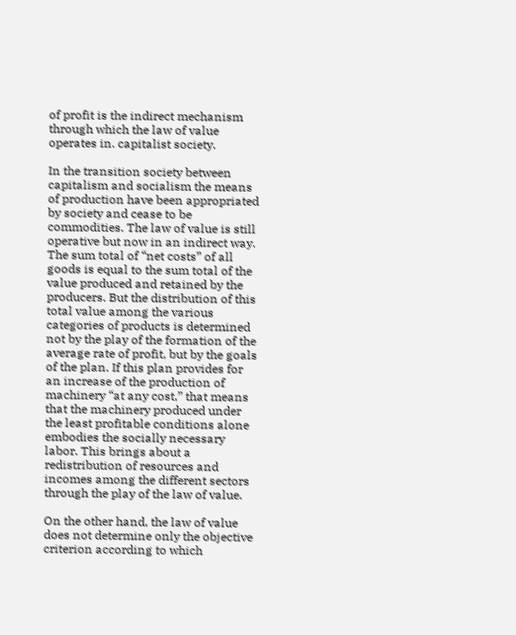of profit is the indirect mechanism through which the law of value operates in. capitalist society.

In the transition society between capitalism and socialism the means of production have been appropriated by society and cease to be commodities. The law of value is still operative but now in an indirect way. The sum total of “net costs” of all goods is equal to the sum total of the value produced and retained by the producers. But the distribution of this total value among the various categories of products is determined not by the play of the formation of the average rate of profit, but by the goals of the plan. If this plan provides for an increase of the production of machinery “at any cost,” that means that the machinery produced under the least profitable conditions alone embodies the socially necessary labor. This brings about a redistribution of resources and incomes among the different sectors through the play of the law of value.

On the other hand, the law of value does not determine only the objective criterion according to which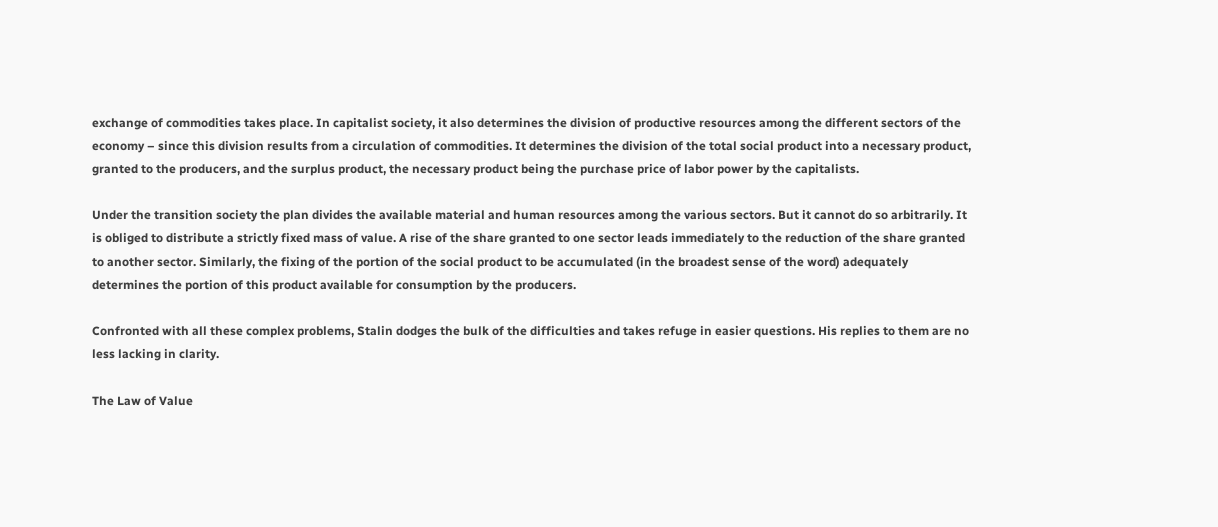exchange of commodities takes place. In capitalist society, it also determines the division of productive resources among the different sectors of the economy – since this division results from a circulation of commodities. It determines the division of the total social product into a necessary product, granted to the producers, and the surplus product, the necessary product being the purchase price of labor power by the capitalists.

Under the transition society the plan divides the available material and human resources among the various sectors. But it cannot do so arbitrarily. It is obliged to distribute a strictly fixed mass of value. A rise of the share granted to one sector leads immediately to the reduction of the share granted to another sector. Similarly, the fixing of the portion of the social product to be accumulated (in the broadest sense of the word) adequately determines the portion of this product available for consumption by the producers.

Confronted with all these complex problems, Stalin dodges the bulk of the difficulties and takes refuge in easier questions. His replies to them are no less lacking in clarity.

The Law of Value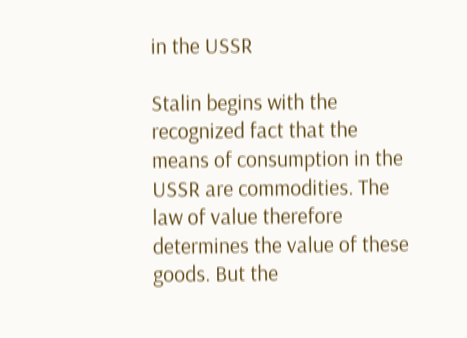in the USSR

Stalin begins with the recognized fact that the means of consumption in the USSR are commodities. The law of value therefore determines the value of these goods. But the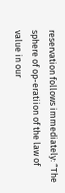reservation follows immediately: “The sphere of op-eratiion of the law of value in our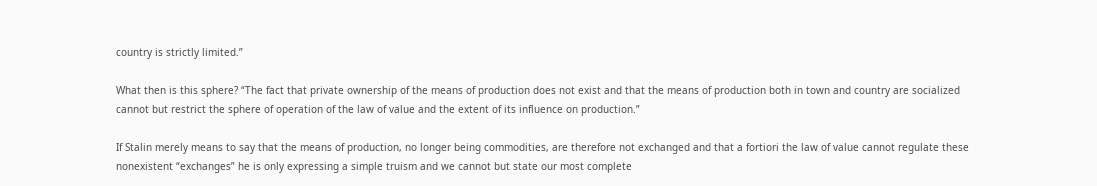country is strictly limited.”

What then is this sphere? “The fact that private ownership of the means of production does not exist and that the means of production both in town and country are socialized cannot but restrict the sphere of operation of the law of value and the extent of its influence on production.”

If Stalin merely means to say that the means of production, no longer being commodities, are therefore not exchanged and that a fortiori the law of value cannot regulate these nonexistent “exchanges” he is only expressing a simple truism and we cannot but state our most complete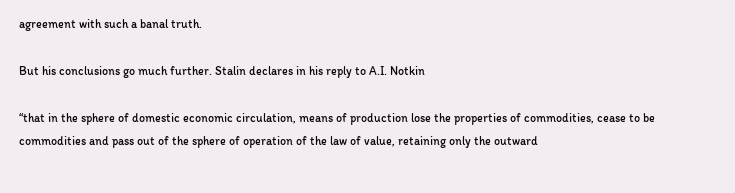agreement with such a banal truth.

But his conclusions go much further. Stalin declares in his reply to A.I. Notkin

“that in the sphere of domestic economic circulation, means of production lose the properties of commodities, cease to be commodities and pass out of the sphere of operation of the law of value, retaining only the outward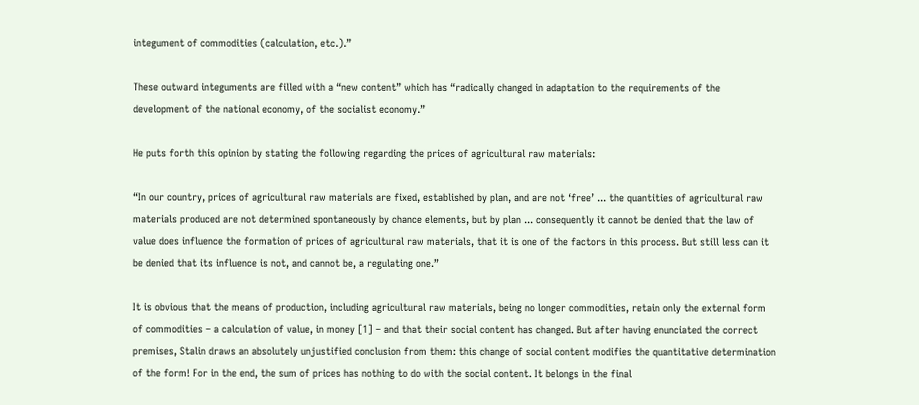integument of commodities (calculation, etc.).”

These outward integuments are filled with a “new content” which has “radically changed in adaptation to the requirements of the development of the national economy, of the socialist economy.”

He puts forth this opinion by stating the following regarding the prices of agricultural raw materials:

“In our country, prices of agricultural raw materials are fixed, established by plan, and are not ‘free’ ... the quantities of agricultural raw materials produced are not determined spontaneously by chance elements, but by plan ... consequently it cannot be denied that the law of value does influence the formation of prices of agricultural raw materials, that it is one of the factors in this process. But still less can it be denied that its influence is not, and cannot be, a regulating one.”

It is obvious that the means of production, including agricultural raw materials, being no longer commodities, retain only the external form of commodities – a calculation of value, in money [1] – and that their social content has changed. But after having enunciated the correct premises, Stalin draws an absolutely unjustified conclusion from them: this change of social content modifies the quantitative determination of the form! For in the end, the sum of prices has nothing to do with the social content. It belongs in the final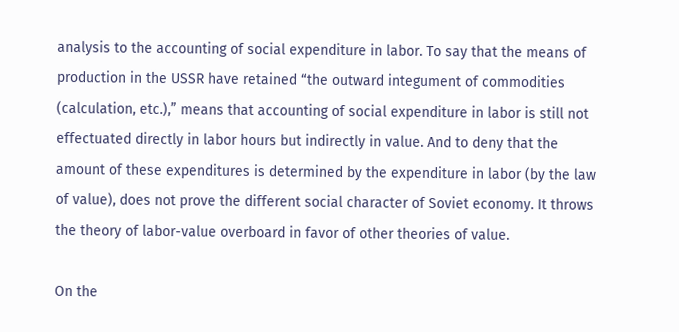analysis to the accounting of social expenditure in labor. To say that the means of production in the USSR have retained “the outward integument of commodities (calculation, etc.),” means that accounting of social expenditure in labor is still not effectuated directly in labor hours but indirectly in value. And to deny that the amount of these expenditures is determined by the expenditure in labor (by the law of value), does not prove the different social character of Soviet economy. It throws the theory of labor-value overboard in favor of other theories of value.

On the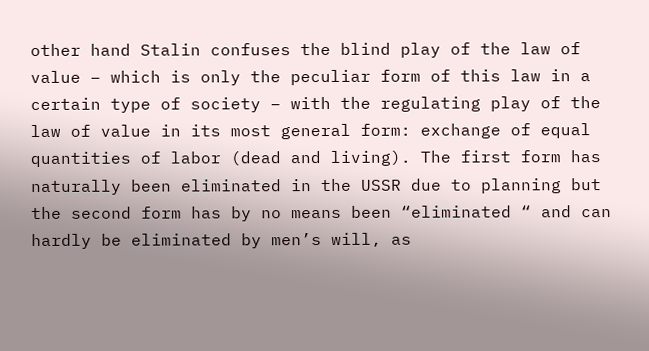other hand Stalin confuses the blind play of the law of value – which is only the peculiar form of this law in a certain type of society – with the regulating play of the law of value in its most general form: exchange of equal quantities of labor (dead and living). The first form has naturally been eliminated in the USSR due to planning but the second form has by no means been “eliminated “ and can hardly be eliminated by men’s will, as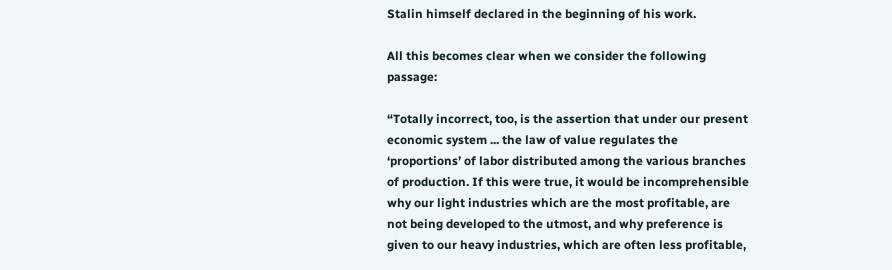Stalin himself declared in the beginning of his work.

All this becomes clear when we consider the following passage:

“Totally incorrect, too, is the assertion that under our present economic system ... the law of value regulates the ‘proportions’ of labor distributed among the various branches of production. If this were true, it would be incomprehensible why our light industries which are the most profitable, are not being developed to the utmost, and why preference is given to our heavy industries, which are often less profitable,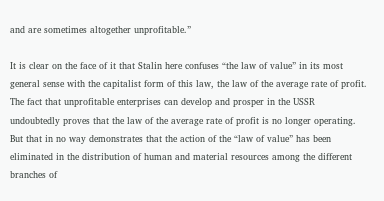and are sometimes altogether unprofitable.”

It is clear on the face of it that Stalin here confuses “the law of value” in its most general sense with the capitalist form of this law, the law of the average rate of profit. The fact that unprofitable enterprises can develop and prosper in the USSR undoubtedly proves that the law of the average rate of profit is no longer operating. But that in no way demonstrates that the action of the “law of value” has been eliminated in the distribution of human and material resources among the different branches of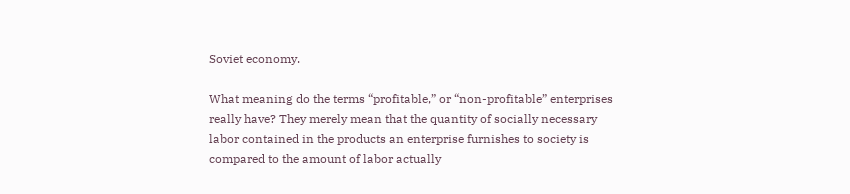Soviet economy.

What meaning do the terms “profitable,” or “non-profitable” enterprises really have? They merely mean that the quantity of socially necessary labor contained in the products an enterprise furnishes to society is compared to the amount of labor actually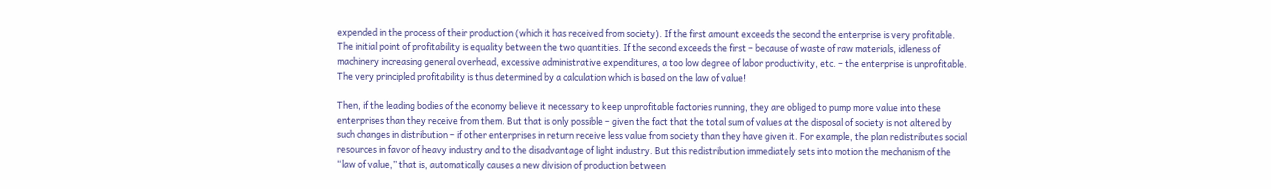expended in the process of their production (which it has received from society). If the first amount exceeds the second the enterprise is very profitable. The initial point of profitability is equality between the two quantities. If the second exceeds the first – because of waste of raw materials, idleness of machinery increasing general overhead, excessive administrative expenditures, a too low degree of labor productivity, etc. – the enterprise is unprofitable. The very principled profitability is thus determined by a calculation which is based on the law of value!

Then, if the leading bodies of the economy believe it necessary to keep unprofitable factories running, they are obliged to pump more value into these enterprises than they receive from them. But that is only possible – given the fact that the total sum of values at the disposal of society is not altered by such changes in distribution – if other enterprises in return receive less value from society than they have given it. For example, the plan redistributes social resources in favor of heavy industry and to the disadvantage of light industry. But this redistribution immediately sets into motion the mechanism of the “law of value,” that is, automatically causes a new division of production between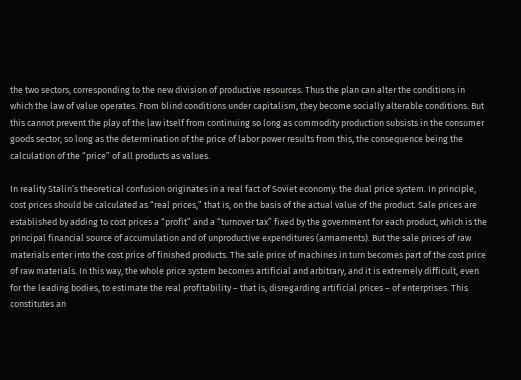the two sectors, corresponding to the new division of productive resources. Thus the plan can alter the conditions in which the law of value operates. From blind conditions under capitalism, they become socially alterable conditions. But this cannot prevent the play of the law itself from continuing so long as commodity production subsists in the consumer goods sector, so long as the determination of the price of labor power results from this, the consequence being the calculation of the “price” of all products as values.

In reality Stalin’s theoretical confusion originates in a real fact of Soviet economy: the dual price system. In principle, cost prices should be calculated as “real prices,” that is, on the basis of the actual value of the product. Sale prices are established by adding to cost prices a “profit” and a “turnover tax” fixed by the government for each product, which is the principal financial source of accumulation and of unproductive expenditures (armaments). But the sale prices of raw materials enter into the cost price of finished products. The sale price of machines in turn becomes part of the cost price of raw materials. In this way, the whole price system becomes artificial and arbitrary, and it is extremely difficult, even for the leading bodies, to estimate the real profitability – that is, disregarding artificial prices – of enterprises. This constitutes an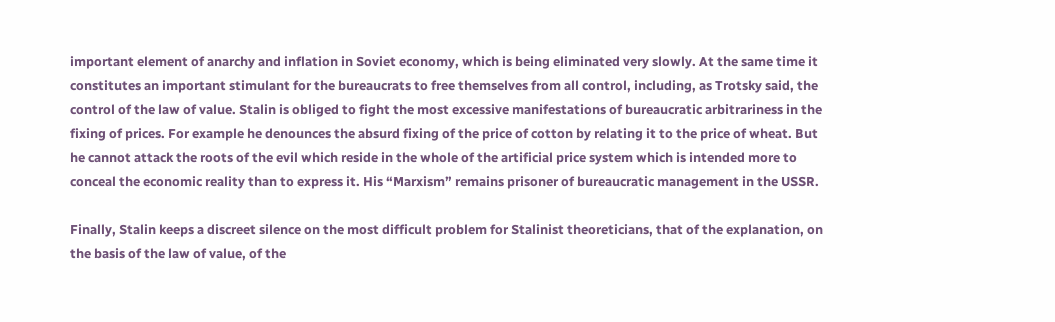important element of anarchy and inflation in Soviet economy, which is being eliminated very slowly. At the same time it constitutes an important stimulant for the bureaucrats to free themselves from all control, including, as Trotsky said, the control of the law of value. Stalin is obliged to fight the most excessive manifestations of bureaucratic arbitrariness in the fixing of prices. For example he denounces the absurd fixing of the price of cotton by relating it to the price of wheat. But he cannot attack the roots of the evil which reside in the whole of the artificial price system which is intended more to conceal the economic reality than to express it. His “Marxism” remains prisoner of bureaucratic management in the USSR.

Finally, Stalin keeps a discreet silence on the most difficult problem for Stalinist theoreticians, that of the explanation, on the basis of the law of value, of the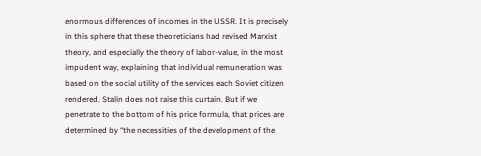enormous differences of incomes in the USSR. It is precisely in this sphere that these theoreticians had revised Marxist theory, and especially the theory of labor-value, in the most impudent way, explaining that individual remuneration was based on the social utility of the services each Soviet citizen rendered. Stalin does not raise this curtain. But if we penetrate to the bottom of his price formula, that prices are determined by “the necessities of the development of the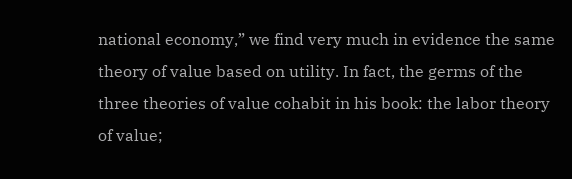national economy,” we find very much in evidence the same theory of value based on utility. In fact, the germs of the three theories of value cohabit in his book: the labor theory of value;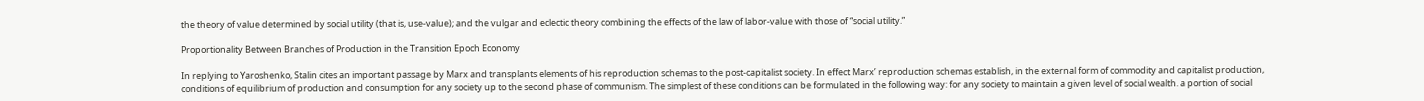the theory of value determined by social utility (that is, use-value); and the vulgar and eclectic theory combining the effects of the law of labor-value with those of “social utility.”

Proportionality Between Branches of Production in the Transition Epoch Economy

In replying to Yaroshenko, Stalin cites an important passage by Marx and transplants elements of his reproduction schemas to the post-capitalist society. In effect Marx’ reproduction schemas establish, in the external form of commodity and capitalist production, conditions of equilibrium of production and consumption for any society up to the second phase of communism. The simplest of these conditions can be formulated in the following way: for any society to maintain a given level of social wealth. a portion of social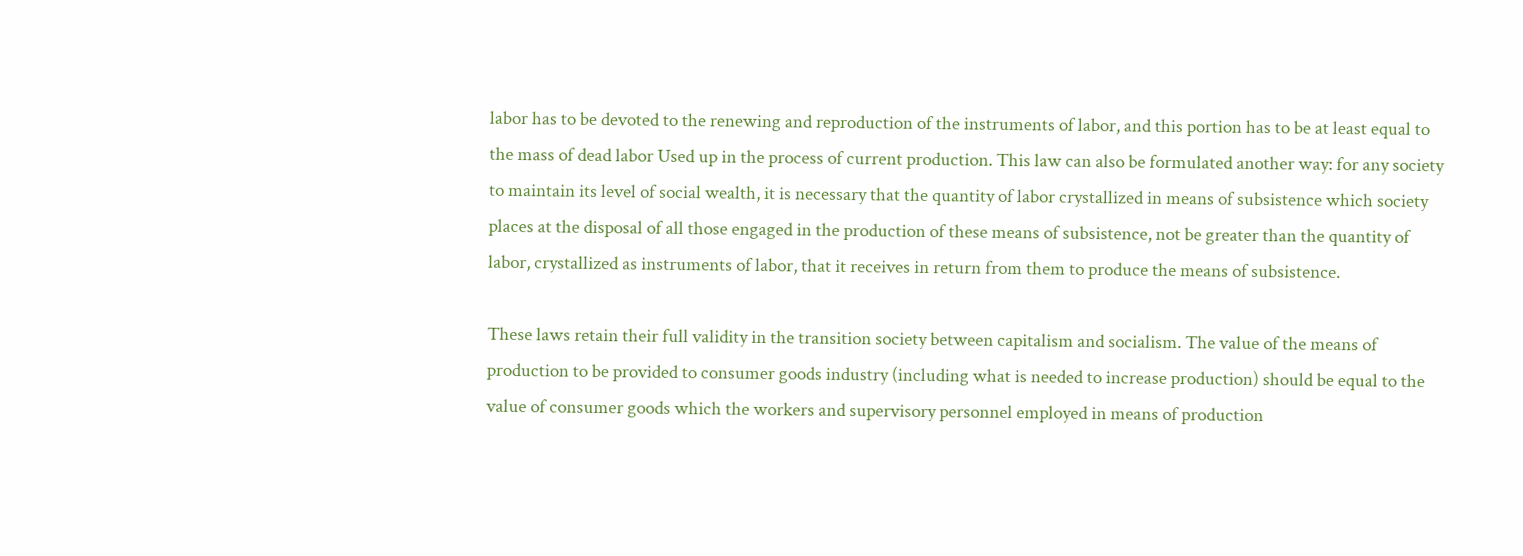labor has to be devoted to the renewing and reproduction of the instruments of labor, and this portion has to be at least equal to the mass of dead labor Used up in the process of current production. This law can also be formulated another way: for any society to maintain its level of social wealth, it is necessary that the quantity of labor crystallized in means of subsistence which society places at the disposal of all those engaged in the production of these means of subsistence, not be greater than the quantity of labor, crystallized as instruments of labor, that it receives in return from them to produce the means of subsistence.

These laws retain their full validity in the transition society between capitalism and socialism. The value of the means of production to be provided to consumer goods industry (including what is needed to increase production) should be equal to the value of consumer goods which the workers and supervisory personnel employed in means of production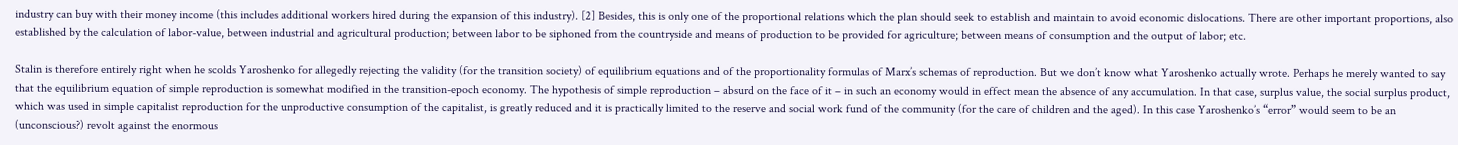industry can buy with their money income (this includes additional workers hired during the expansion of this industry). [2] Besides, this is only one of the proportional relations which the plan should seek to establish and maintain to avoid economic dislocations. There are other important proportions, also established by the calculation of labor-value, between industrial and agricultural production; between labor to be siphoned from the countryside and means of production to be provided for agriculture; between means of consumption and the output of labor; etc.

Stalin is therefore entirely right when he scolds Yaroshenko for allegedly rejecting the validity (for the transition society) of equilibrium equations and of the proportionality formulas of Marx’s schemas of reproduction. But we don’t know what Yaroshenko actually wrote. Perhaps he merely wanted to say that the equilibrium equation of simple reproduction is somewhat modified in the transition-epoch economy. The hypothesis of simple reproduction – absurd on the face of it – in such an economy would in effect mean the absence of any accumulation. In that case, surplus value, the social surplus product, which was used in simple capitalist reproduction for the unproductive consumption of the capitalist, is greatly reduced and it is practically limited to the reserve and social work fund of the community (for the care of children and the aged). In this case Yaroshenko’s “error” would seem to be an (unconscious?) revolt against the enormous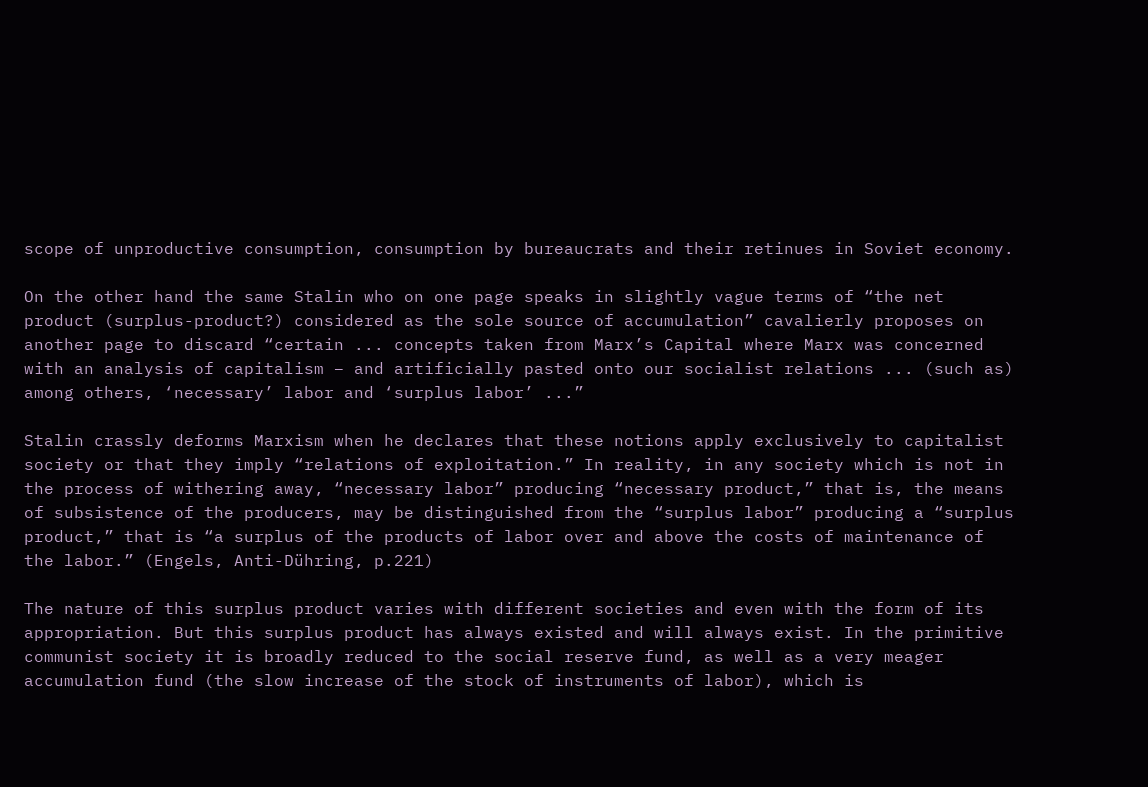scope of unproductive consumption, consumption by bureaucrats and their retinues in Soviet economy.

On the other hand the same Stalin who on one page speaks in slightly vague terms of “the net product (surplus-product?) considered as the sole source of accumulation” cavalierly proposes on another page to discard “certain ... concepts taken from Marx’s Capital where Marx was concerned with an analysis of capitalism – and artificially pasted onto our socialist relations ... (such as) among others, ‘necessary’ labor and ‘surplus labor’ ...”

Stalin crassly deforms Marxism when he declares that these notions apply exclusively to capitalist society or that they imply “relations of exploitation.” In reality, in any society which is not in the process of withering away, “necessary labor” producing “necessary product,” that is, the means of subsistence of the producers, may be distinguished from the “surplus labor” producing a “surplus product,” that is “a surplus of the products of labor over and above the costs of maintenance of the labor.” (Engels, Anti-Dühring, p.221)

The nature of this surplus product varies with different societies and even with the form of its appropriation. But this surplus product has always existed and will always exist. In the primitive communist society it is broadly reduced to the social reserve fund, as well as a very meager accumulation fund (the slow increase of the stock of instruments of labor), which is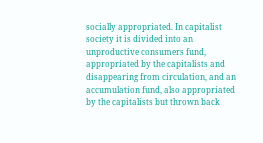socially appropriated. In capitalist society it is divided into an unproductive consumers fund, appropriated by the capitalists and disappearing from circulation, and an accumulation fund, also appropriated by the capitalists but thrown back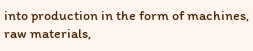into production in the form of machines, raw materials,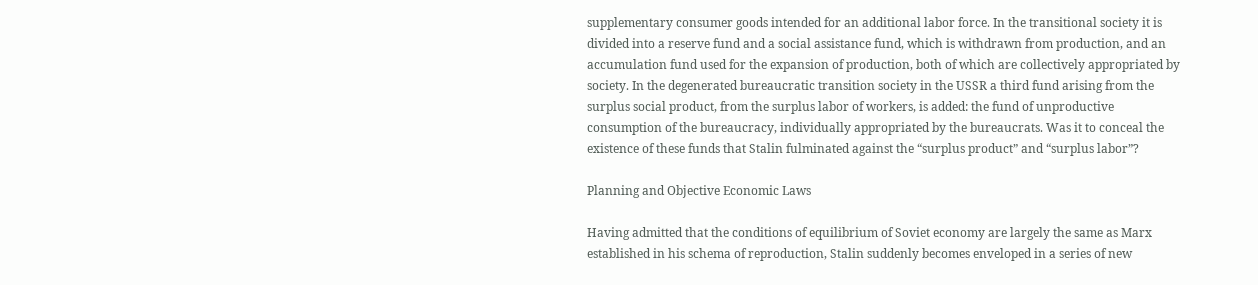supplementary consumer goods intended for an additional labor force. In the transitional society it is divided into a reserve fund and a social assistance fund, which is withdrawn from production, and an accumulation fund used for the expansion of production, both of which are collectively appropriated by society. In the degenerated bureaucratic transition society in the USSR a third fund arising from the surplus social product, from the surplus labor of workers, is added: the fund of unproductive consumption of the bureaucracy, individually appropriated by the bureaucrats. Was it to conceal the existence of these funds that Stalin fulminated against the “surplus product” and “surplus labor”?

Planning and Objective Economic Laws

Having admitted that the conditions of equilibrium of Soviet economy are largely the same as Marx established in his schema of reproduction, Stalin suddenly becomes enveloped in a series of new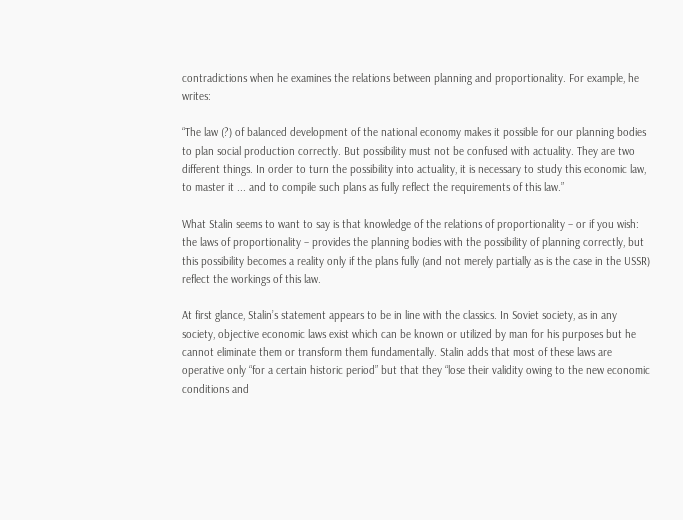contradictions when he examines the relations between planning and proportionality. For example, he writes:

“The law (?) of balanced development of the national economy makes it possible for our planning bodies to plan social production correctly. But possibility must not be confused with actuality. They are two different things. In order to turn the possibility into actuality, it is necessary to study this economic law, to master it ... and to compile such plans as fully reflect the requirements of this law.”

What Stalin seems to want to say is that knowledge of the relations of proportionality – or if you wish: the laws of proportionality – provides the planning bodies with the possibility of planning correctly, but this possibility becomes a reality only if the plans fully (and not merely partially as is the case in the USSR) reflect the workings of this law.

At first glance, Stalin’s statement appears to be in line with the classics. In Soviet society, as in any society, objective economic laws exist which can be known or utilized by man for his purposes but he cannot eliminate them or transform them fundamentally. Stalin adds that most of these laws are operative only “for a certain historic period” but that they “lose their validity owing to the new economic conditions and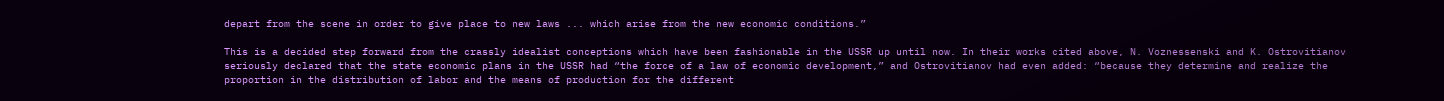depart from the scene in order to give place to new laws ... which arise from the new economic conditions.”

This is a decided step forward from the crassly idealist conceptions which have been fashionable in the USSR up until now. In their works cited above, N. Voznessenski and K. Ostrovitianov seriously declared that the state economic plans in the USSR had “the force of a law of economic development,” and Ostrovitianov had even added: “because they determine and realize the proportion in the distribution of labor and the means of production for the different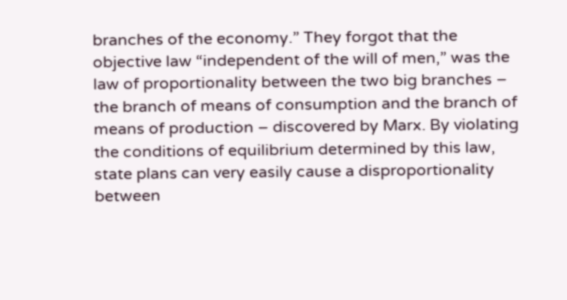branches of the economy.” They forgot that the objective law “independent of the will of men,” was the law of proportionality between the two big branches – the branch of means of consumption and the branch of means of production – discovered by Marx. By violating the conditions of equilibrium determined by this law, state plans can very easily cause a disproportionality between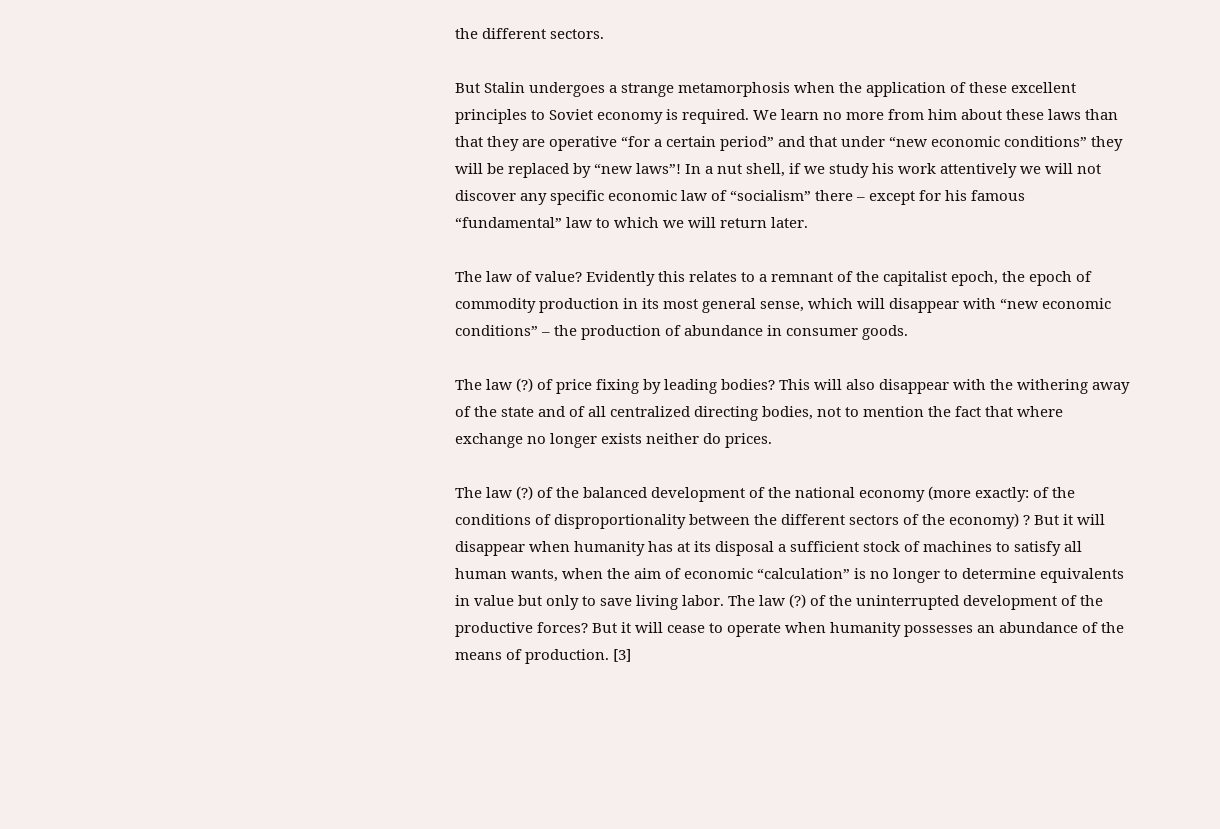the different sectors.

But Stalin undergoes a strange metamorphosis when the application of these excellent principles to Soviet economy is required. We learn no more from him about these laws than that they are operative “for a certain period” and that under “new economic conditions” they will be replaced by “new laws”! In a nut shell, if we study his work attentively we will not discover any specific economic law of “socialism” there – except for his famous “fundamental” law to which we will return later.

The law of value? Evidently this relates to a remnant of the capitalist epoch, the epoch of commodity production in its most general sense, which will disappear with “new economic conditions” – the production of abundance in consumer goods.

The law (?) of price fixing by leading bodies? This will also disappear with the withering away of the state and of all centralized directing bodies, not to mention the fact that where exchange no longer exists neither do prices.

The law (?) of the balanced development of the national economy (more exactly: of the conditions of disproportionality between the different sectors of the economy) ? But it will disappear when humanity has at its disposal a sufficient stock of machines to satisfy all human wants, when the aim of economic “calculation” is no longer to determine equivalents in value but only to save living labor. The law (?) of the uninterrupted development of the productive forces? But it will cease to operate when humanity possesses an abundance of the means of production. [3]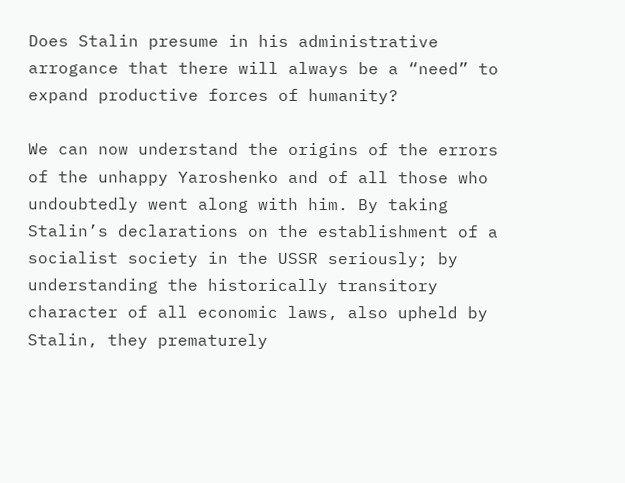Does Stalin presume in his administrative arrogance that there will always be a “need” to expand productive forces of humanity?

We can now understand the origins of the errors of the unhappy Yaroshenko and of all those who undoubtedly went along with him. By taking Stalin’s declarations on the establishment of a socialist society in the USSR seriously; by understanding the historically transitory character of all economic laws, also upheld by Stalin, they prematurely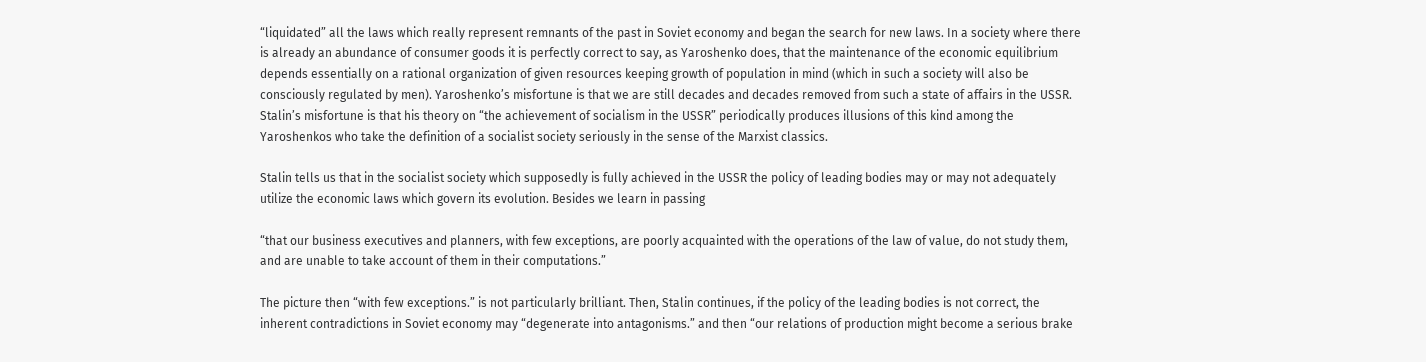“liquidated” all the laws which really represent remnants of the past in Soviet economy and began the search for new laws. In a society where there is already an abundance of consumer goods it is perfectly correct to say, as Yaroshenko does, that the maintenance of the economic equilibrium depends essentially on a rational organization of given resources keeping growth of population in mind (which in such a society will also be consciously regulated by men). Yaroshenko’s misfortune is that we are still decades and decades removed from such a state of affairs in the USSR. Stalin’s misfortune is that his theory on “the achievement of socialism in the USSR” periodically produces illusions of this kind among the Yaroshenkos who take the definition of a socialist society seriously in the sense of the Marxist classics.

Stalin tells us that in the socialist society which supposedly is fully achieved in the USSR the policy of leading bodies may or may not adequately utilize the economic laws which govern its evolution. Besides we learn in passing

“that our business executives and planners, with few exceptions, are poorly acquainted with the operations of the law of value, do not study them, and are unable to take account of them in their computations.”

The picture then “with few exceptions.” is not particularly brilliant. Then, Stalin continues, if the policy of the leading bodies is not correct, the inherent contradictions in Soviet economy may “degenerate into antagonisms.” and then “our relations of production might become a serious brake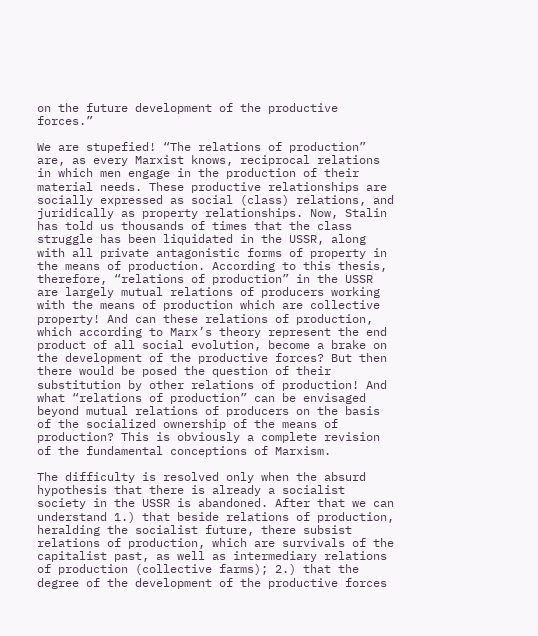on the future development of the productive forces.”

We are stupefied! “The relations of production” are, as every Marxist knows, reciprocal relations in which men engage in the production of their material needs. These productive relationships are socially expressed as social (class) relations, and juridically as property relationships. Now, Stalin has told us thousands of times that the class struggle has been liquidated in the USSR, along with all private antagonistic forms of property in the means of production. According to this thesis, therefore, “relations of production” in the USSR are largely mutual relations of producers working with the means of production which are collective property! And can these relations of production, which according to Marx’s theory represent the end product of all social evolution, become a brake on the development of the productive forces? But then there would be posed the question of their substitution by other relations of production! And what “relations of production” can be envisaged beyond mutual relations of producers on the basis of the socialized ownership of the means of production? This is obviously a complete revision of the fundamental conceptions of Marxism.

The difficulty is resolved only when the absurd hypothesis that there is already a socialist society in the USSR is abandoned. After that we can understand 1.) that beside relations of production, heralding the socialist future, there subsist relations of production, which are survivals of the capitalist past, as well as intermediary relations of production (collective farms); 2.) that the degree of the development of the productive forces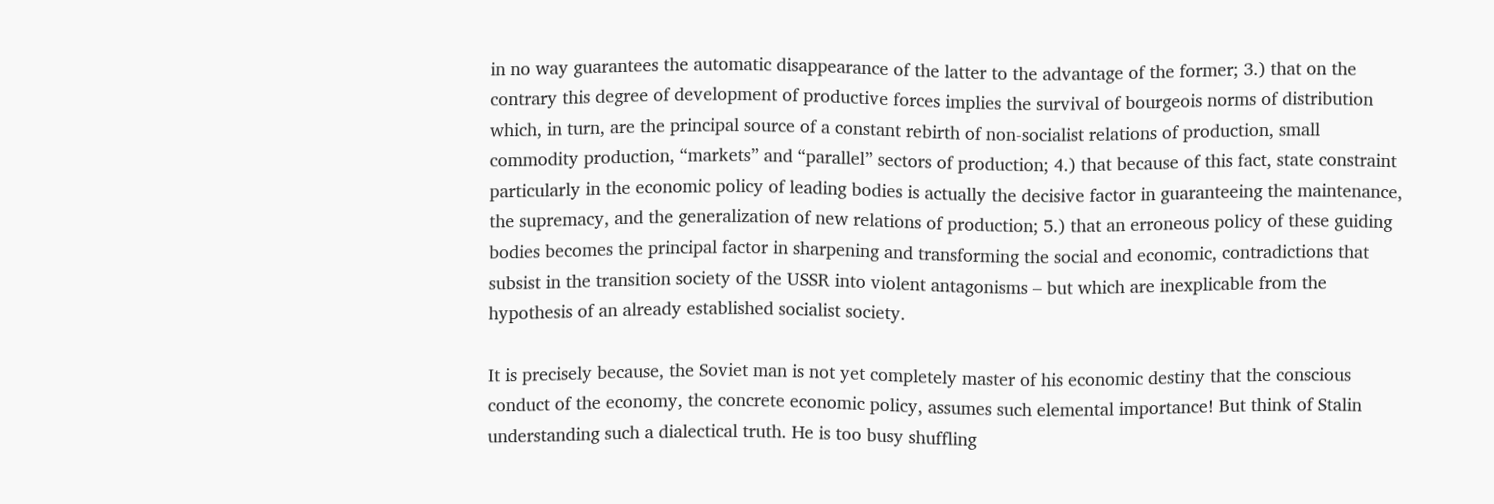in no way guarantees the automatic disappearance of the latter to the advantage of the former; 3.) that on the contrary this degree of development of productive forces implies the survival of bourgeois norms of distribution which, in turn, are the principal source of a constant rebirth of non-socialist relations of production, small commodity production, “markets” and “parallel” sectors of production; 4.) that because of this fact, state constraint particularly in the economic policy of leading bodies is actually the decisive factor in guaranteeing the maintenance, the supremacy, and the generalization of new relations of production; 5.) that an erroneous policy of these guiding bodies becomes the principal factor in sharpening and transforming the social and economic, contradictions that subsist in the transition society of the USSR into violent antagonisms – but which are inexplicable from the hypothesis of an already established socialist society.

It is precisely because, the Soviet man is not yet completely master of his economic destiny that the conscious conduct of the economy, the concrete economic policy, assumes such elemental importance! But think of Stalin understanding such a dialectical truth. He is too busy shuffling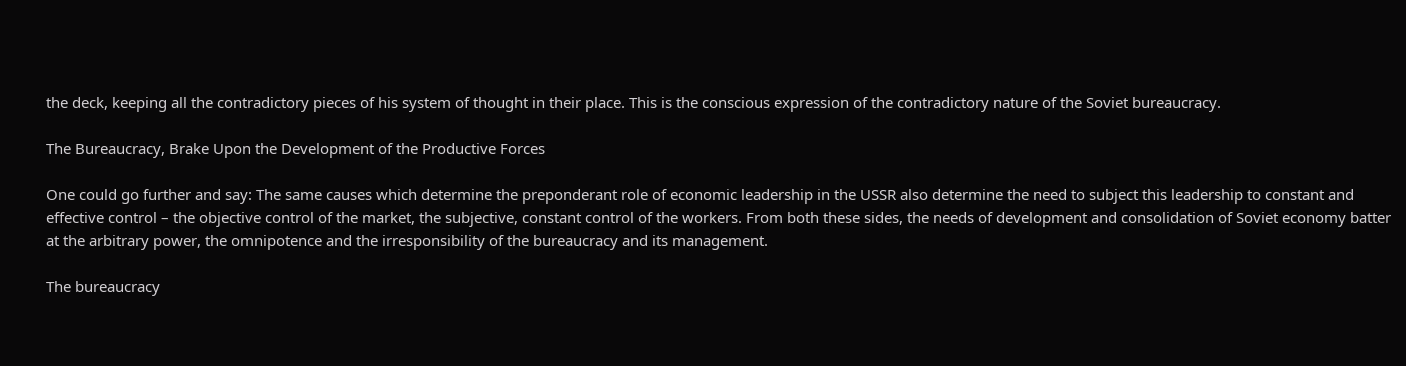the deck, keeping all the contradictory pieces of his system of thought in their place. This is the conscious expression of the contradictory nature of the Soviet bureaucracy.

The Bureaucracy, Brake Upon the Development of the Productive Forces

One could go further and say: The same causes which determine the preponderant role of economic leadership in the USSR also determine the need to subject this leadership to constant and effective control – the objective control of the market, the subjective, constant control of the workers. From both these sides, the needs of development and consolidation of Soviet economy batter at the arbitrary power, the omnipotence and the irresponsibility of the bureaucracy and its management.

The bureaucracy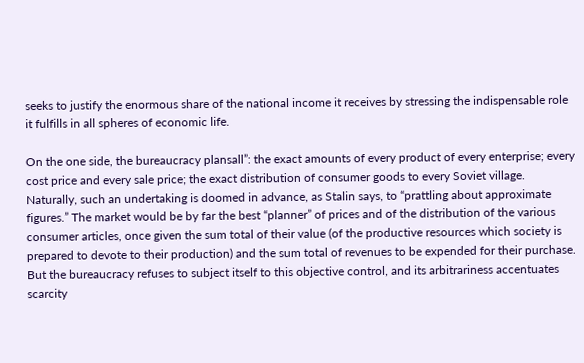seeks to justify the enormous share of the national income it receives by stressing the indispensable role it fulfills in all spheres of economic life.

On the one side, the bureaucracy plansall”: the exact amounts of every product of every enterprise; every cost price and every sale price; the exact distribution of consumer goods to every Soviet village. Naturally, such an undertaking is doomed in advance, as Stalin says, to “prattling about approximate figures.” The market would be by far the best “planner” of prices and of the distribution of the various consumer articles, once given the sum total of their value (of the productive resources which society is prepared to devote to their production) and the sum total of revenues to be expended for their purchase. But the bureaucracy refuses to subject itself to this objective control, and its arbitrariness accentuates scarcity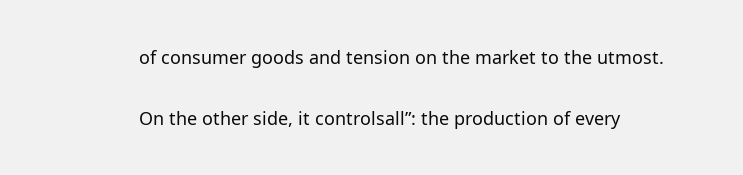of consumer goods and tension on the market to the utmost.

On the other side, it controlsall”: the production of every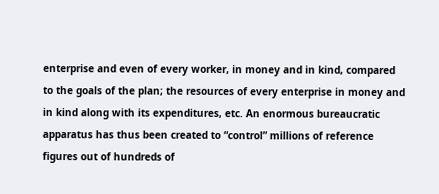enterprise and even of every worker, in money and in kind, compared to the goals of the plan; the resources of every enterprise in money and in kind along with its expenditures, etc. An enormous bureaucratic apparatus has thus been created to “control” millions of reference figures out of hundreds of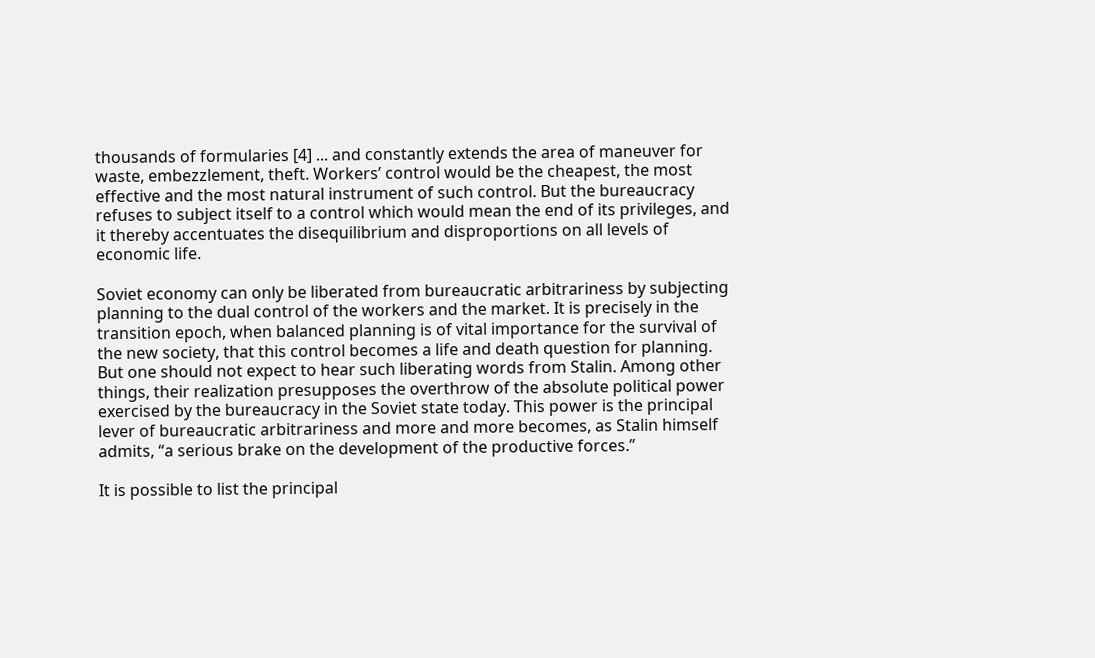thousands of formularies [4] ... and constantly extends the area of maneuver for waste, embezzlement, theft. Workers’ control would be the cheapest, the most effective and the most natural instrument of such control. But the bureaucracy refuses to subject itself to a control which would mean the end of its privileges, and it thereby accentuates the disequilibrium and disproportions on all levels of economic life.

Soviet economy can only be liberated from bureaucratic arbitrariness by subjecting planning to the dual control of the workers and the market. It is precisely in the transition epoch, when balanced planning is of vital importance for the survival of the new society, that this control becomes a life and death question for planning. But one should not expect to hear such liberating words from Stalin. Among other things, their realization presupposes the overthrow of the absolute political power exercised by the bureaucracy in the Soviet state today. This power is the principal lever of bureaucratic arbitrariness and more and more becomes, as Stalin himself admits, “a serious brake on the development of the productive forces.”

It is possible to list the principal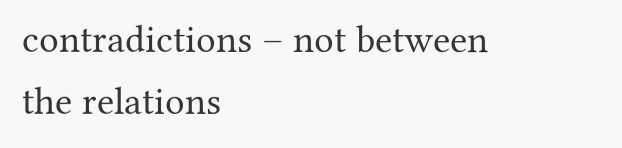contradictions – not between the relations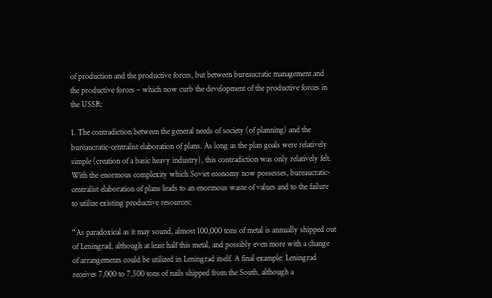of production and the productive forces, but between bureaucratic management and the productive forces – which now curb the development of the productive forces in the USSR:

1. The contradiction between the general needs of society (of planning) and the bureaucratic-centralist elaboration of plans. As long as the plan goals were relatively simple (creation of a basic heavy industry), this contradiction was only relatively felt. With the enormous complexity which Soviet economy now possesses, bureaucratic-centralist elaboration of plans leads to an enormous waste of values and to the failure to utilize existing productive resources:

“As paradoxical as it may sound, almost 100,000 tons of metal is annually shipped out of Leningrad, although at least half this metal, and possibly even more with a change of arrangements could be utilized in Leningrad itself. A final example: Leningrad receives 7,000 to 7,500 tons of nails shipped from the South, although a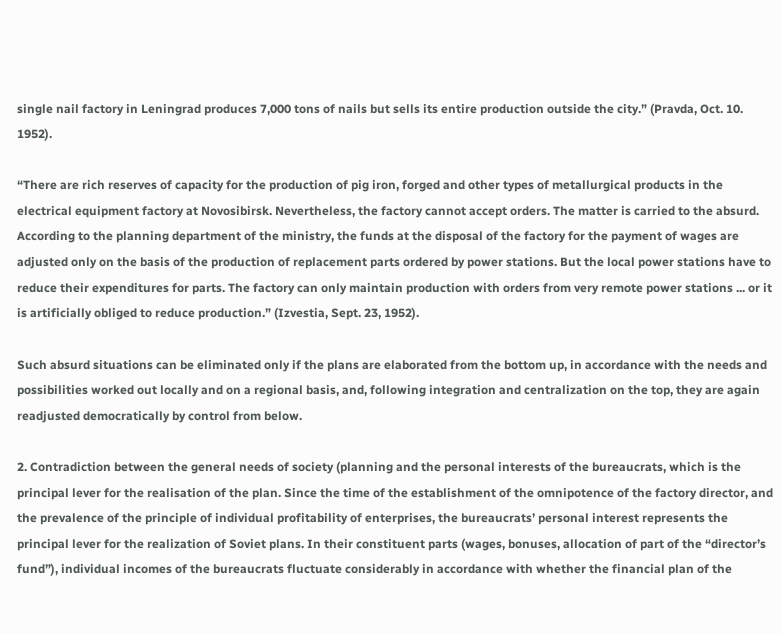single nail factory in Leningrad produces 7,000 tons of nails but sells its entire production outside the city.” (Pravda, Oct. 10. 1952).

“There are rich reserves of capacity for the production of pig iron, forged and other types of metallurgical products in the electrical equipment factory at Novosibirsk. Nevertheless, the factory cannot accept orders. The matter is carried to the absurd. According to the planning department of the ministry, the funds at the disposal of the factory for the payment of wages are adjusted only on the basis of the production of replacement parts ordered by power stations. But the local power stations have to reduce their expenditures for parts. The factory can only maintain production with orders from very remote power stations ... or it is artificially obliged to reduce production.” (Izvestia, Sept. 23, 1952).

Such absurd situations can be eliminated only if the plans are elaborated from the bottom up, in accordance with the needs and possibilities worked out locally and on a regional basis, and, following integration and centralization on the top, they are again readjusted democratically by control from below.

2. Contradiction between the general needs of society (planning and the personal interests of the bureaucrats, which is the principal lever for the realisation of the plan. Since the time of the establishment of the omnipotence of the factory director, and the prevalence of the principle of individual profitability of enterprises, the bureaucrats’ personal interest represents the principal lever for the realization of Soviet plans. In their constituent parts (wages, bonuses, allocation of part of the “director’s fund”), individual incomes of the bureaucrats fluctuate considerably in accordance with whether the financial plan of the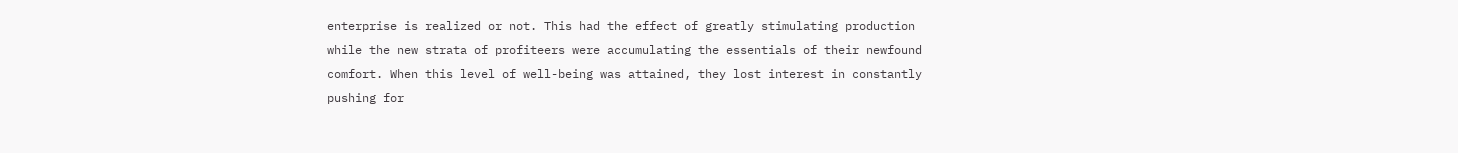enterprise is realized or not. This had the effect of greatly stimulating production while the new strata of profiteers were accumulating the essentials of their newfound comfort. When this level of well-being was attained, they lost interest in constantly pushing for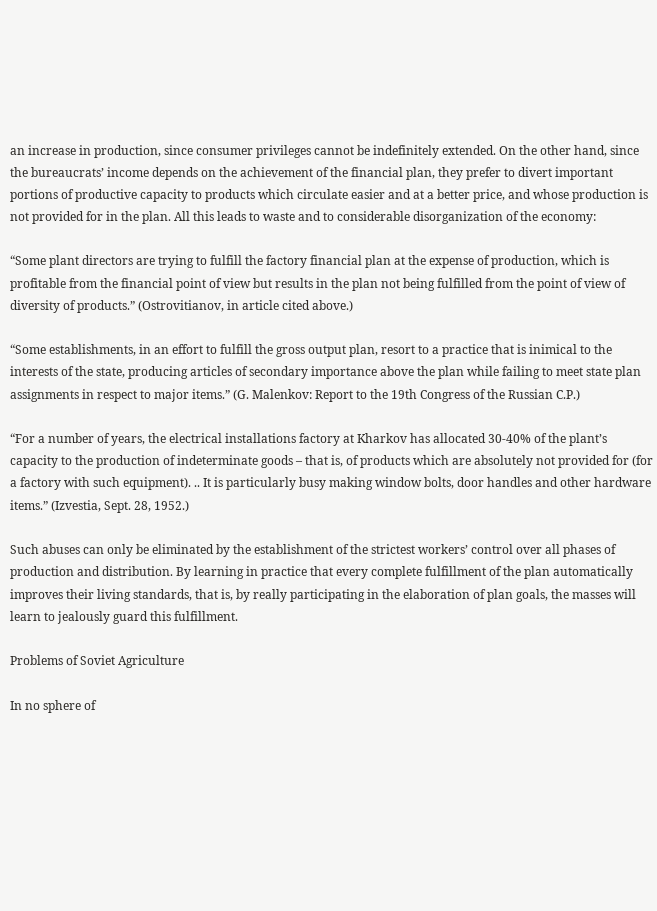an increase in production, since consumer privileges cannot be indefinitely extended. On the other hand, since the bureaucrats’ income depends on the achievement of the financial plan, they prefer to divert important portions of productive capacity to products which circulate easier and at a better price, and whose production is not provided for in the plan. All this leads to waste and to considerable disorganization of the economy:

“Some plant directors are trying to fulfill the factory financial plan at the expense of production, which is profitable from the financial point of view but results in the plan not being fulfilled from the point of view of diversity of products.” (Ostrovitianov, in article cited above.)

“Some establishments, in an effort to fulfill the gross output plan, resort to a practice that is inimical to the interests of the state, producing articles of secondary importance above the plan while failing to meet state plan assignments in respect to major items.” (G. Malenkov: Report to the 19th Congress of the Russian C.P.)

“For a number of years, the electrical installations factory at Kharkov has allocated 30-40% of the plant’s capacity to the production of indeterminate goods – that is, of products which are absolutely not provided for (for a factory with such equipment). .. It is particularly busy making window bolts, door handles and other hardware items.” (Izvestia, Sept. 28, 1952.)

Such abuses can only be eliminated by the establishment of the strictest workers’ control over all phases of production and distribution. By learning in practice that every complete fulfillment of the plan automatically improves their living standards, that is, by really participating in the elaboration of plan goals, the masses will learn to jealously guard this fulfillment.

Problems of Soviet Agriculture

In no sphere of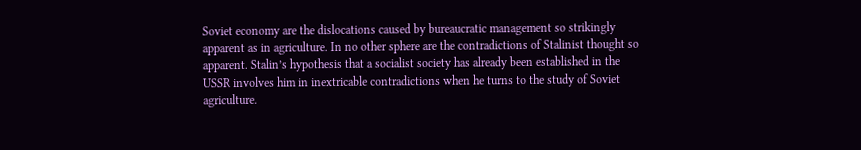Soviet economy are the dislocations caused by bureaucratic management so strikingly apparent as in agriculture. In no other sphere are the contradictions of Stalinist thought so apparent. Stalin’s hypothesis that a socialist society has already been established in the USSR involves him in inextricable contradictions when he turns to the study of Soviet agriculture.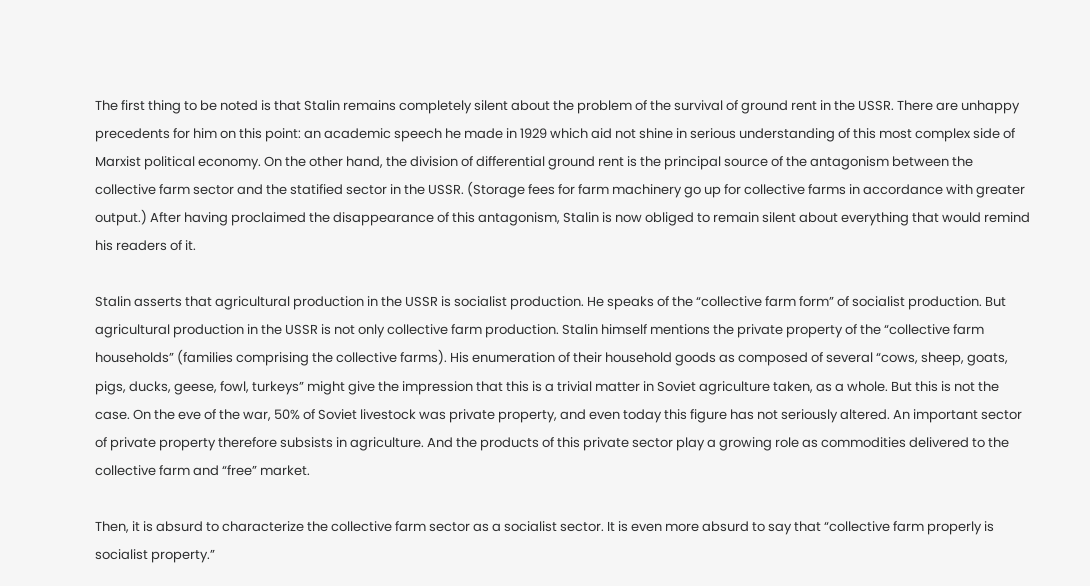The first thing to be noted is that Stalin remains completely silent about the problem of the survival of ground rent in the USSR. There are unhappy precedents for him on this point: an academic speech he made in 1929 which aid not shine in serious understanding of this most complex side of Marxist political economy. On the other hand, the division of differential ground rent is the principal source of the antagonism between the collective farm sector and the statified sector in the USSR. (Storage fees for farm machinery go up for collective farms in accordance with greater output.) After having proclaimed the disappearance of this antagonism, Stalin is now obliged to remain silent about everything that would remind his readers of it.

Stalin asserts that agricultural production in the USSR is socialist production. He speaks of the “collective farm form” of socialist production. But agricultural production in the USSR is not only collective farm production. Stalin himself mentions the private property of the “collective farm households” (families comprising the collective farms). His enumeration of their household goods as composed of several “cows, sheep, goats, pigs, ducks, geese, fowl, turkeys” might give the impression that this is a trivial matter in Soviet agriculture taken, as a whole. But this is not the case. On the eve of the war, 50% of Soviet livestock was private property, and even today this figure has not seriously altered. An important sector of private property therefore subsists in agriculture. And the products of this private sector play a growing role as commodities delivered to the collective farm and “free” market.

Then, it is absurd to characterize the collective farm sector as a socialist sector. It is even more absurd to say that “collective farm properly is socialist property.”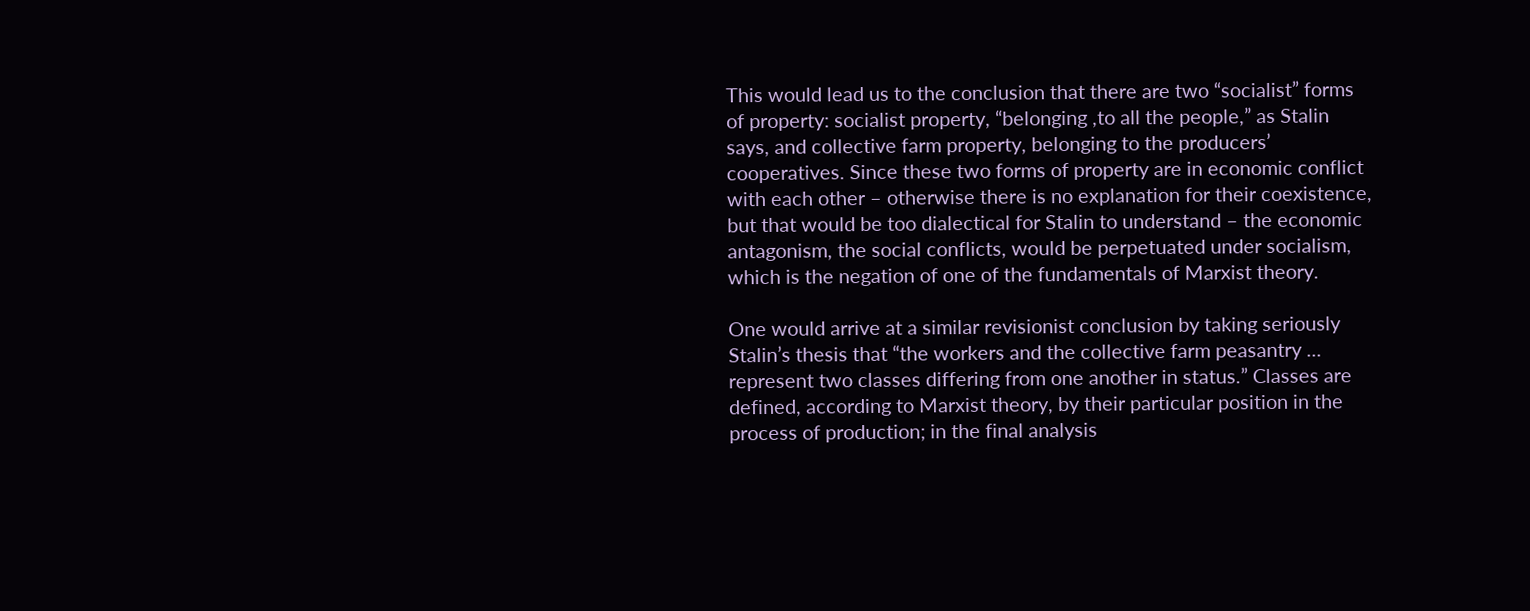This would lead us to the conclusion that there are two “socialist” forms of property: socialist property, “belonging ,to all the people,” as Stalin says, and collective farm property, belonging to the producers’ cooperatives. Since these two forms of property are in economic conflict with each other – otherwise there is no explanation for their coexistence, but that would be too dialectical for Stalin to understand – the economic antagonism, the social conflicts, would be perpetuated under socialism, which is the negation of one of the fundamentals of Marxist theory.

One would arrive at a similar revisionist conclusion by taking seriously Stalin’s thesis that “the workers and the collective farm peasantry ... represent two classes differing from one another in status.” Classes are defined, according to Marxist theory, by their particular position in the process of production; in the final analysis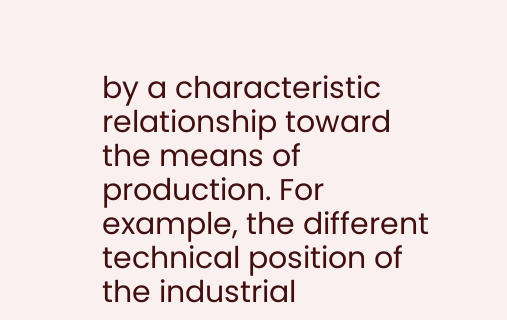by a characteristic relationship toward the means of production. For example, the different technical position of the industrial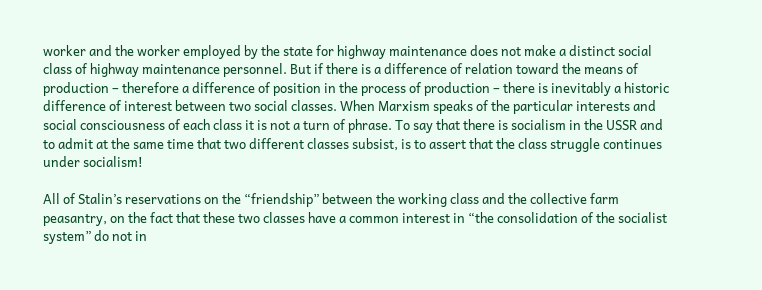worker and the worker employed by the state for highway maintenance does not make a distinct social class of highway maintenance personnel. But if there is a difference of relation toward the means of production – therefore a difference of position in the process of production – there is inevitably a historic difference of interest between two social classes. When Marxism speaks of the particular interests and social consciousness of each class it is not a turn of phrase. To say that there is socialism in the USSR and to admit at the same time that two different classes subsist, is to assert that the class struggle continues under socialism!

All of Stalin’s reservations on the “friendship” between the working class and the collective farm peasantry, on the fact that these two classes have a common interest in “the consolidation of the socialist system” do not in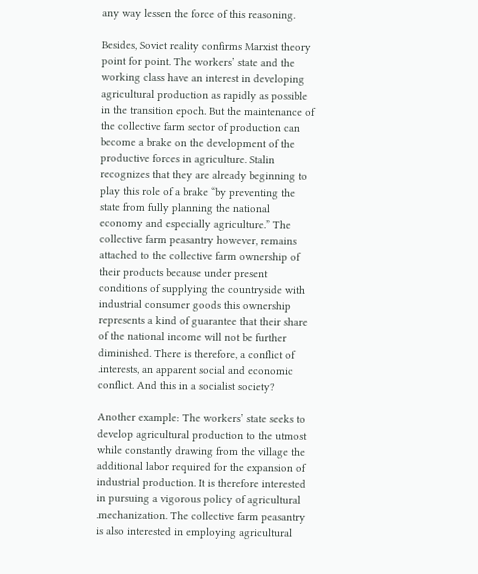any way lessen the force of this reasoning.

Besides, Soviet reality confirms Marxist theory point for point. The workers’ state and the working class have an interest in developing agricultural production as rapidly as possible in the transition epoch. But the maintenance of the collective farm sector of production can become a brake on the development of the productive forces in agriculture. Stalin recognizes that they are already beginning to play this role of a brake “by preventing the state from fully planning the national economy and especially agriculture.” The collective farm peasantry however, remains attached to the collective farm ownership of their products because under present conditions of supplying the countryside with industrial consumer goods this ownership represents a kind of guarantee that their share of the national income will not be further diminished. There is therefore, a conflict of .interests, an apparent social and economic conflict. And this in a socialist society?

Another example: The workers’ state seeks to develop agricultural production to the utmost while constantly drawing from the village the additional labor required for the expansion of industrial production. It is therefore interested in pursuing a vigorous policy of agricultural .mechanization. The collective farm peasantry is also interested in employing agricultural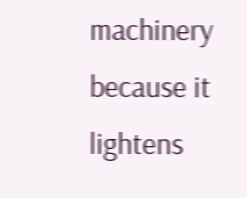machinery because it lightens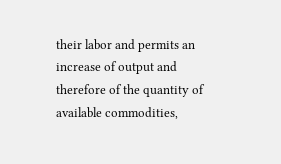their labor and permits an increase of output and therefore of the quantity of available commodities,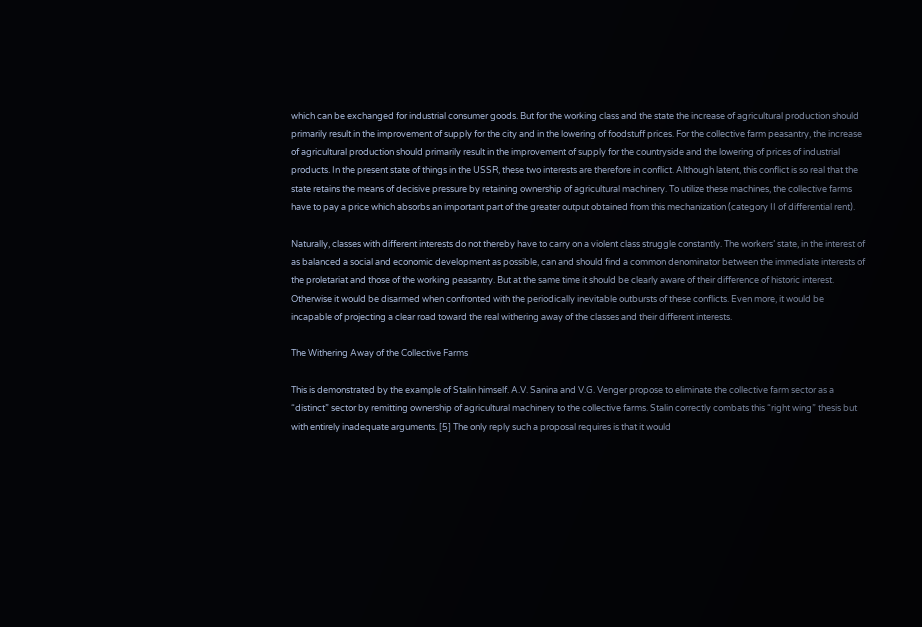which can be exchanged for industrial consumer goods. But for the working class and the state the increase of agricultural production should primarily result in the improvement of supply for the city and in the lowering of foodstuff prices. For the collective farm peasantry, the increase of agricultural production should primarily result in the improvement of supply for the countryside and the lowering of prices of industrial products. In the present state of things in the USSR, these two interests are therefore in conflict. Although latent, this conflict is so real that the state retains the means of decisive pressure by retaining ownership of agricultural machinery. To utilize these machines, the collective farms have to pay a price which absorbs an important part of the greater output obtained from this mechanization (category II of differential rent).

Naturally, classes with different interests do not thereby have to carry on a violent class struggle constantly. The workers’ state, in the interest of as balanced a social and economic development as possible, can and should find a common denominator between the immediate interests of the proletariat and those of the working peasantry. But at the same time it should be clearly aware of their difference of historic interest. Otherwise it would be disarmed when confronted with the periodically inevitable outbursts of these conflicts. Even more, it would be incapable of projecting a clear road toward the real withering away of the classes and their different interests.

The Withering Away of the Collective Farms

This is demonstrated by the example of Stalin himself. A.V. Sanina and V.G. Venger propose to eliminate the collective farm sector as a “distinct” sector by remitting ownership of agricultural machinery to the collective farms. Stalin correctly combats this “right wing” thesis but with entirely inadequate arguments. [5] The only reply such a proposal requires is that it would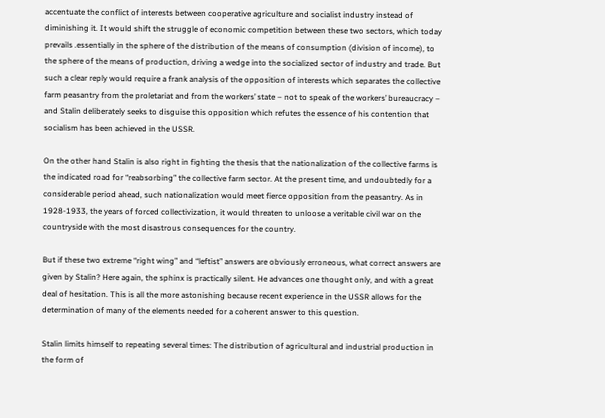accentuate the conflict of interests between cooperative agriculture and socialist industry instead of diminishing it. It would shift the struggle of economic competition between these two sectors, which today prevails .essentially in the sphere of the distribution of the means of consumption (division of income), to the sphere of the means of production, driving a wedge into the socialized sector of industry and trade. But such a clear reply would require a frank analysis of the opposition of interests which separates the collective farm peasantry from the proletariat and from the workers’ state – not to speak of the workers’ bureaucracy – and Stalin deliberately seeks to disguise this opposition which refutes the essence of his contention that socialism has been achieved in the USSR.

On the other hand Stalin is also right in fighting the thesis that the nationalization of the collective farms is the indicated road for “reabsorbing” the collective farm sector. At the present time, and undoubtedly for a considerable period ahead, such nationalization would meet fierce opposition from the peasantry. As in 1928-1933, the years of forced collectivization, it would threaten to unloose a veritable civil war on the countryside with the most disastrous consequences for the country.

But if these two extreme “right wing” and “leftist” answers are obviously erroneous, what correct answers are given by Stalin? Here again, the sphinx is practically silent. He advances one thought only, and with a great deal of hesitation. This is all the more astonishing because recent experience in the USSR allows for the determination of many of the elements needed for a coherent answer to this question.

Stalin limits himself to repeating several times: The distribution of agricultural and industrial production in the form of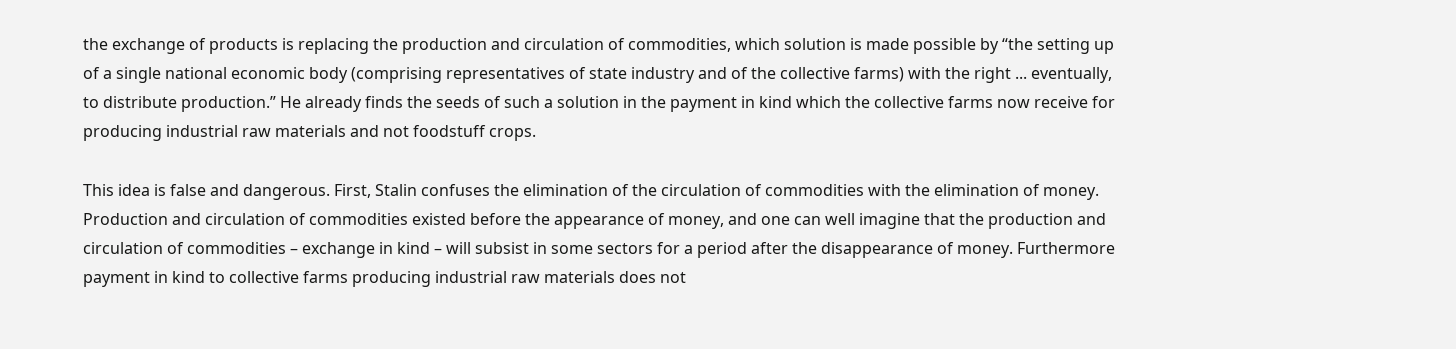the exchange of products is replacing the production and circulation of commodities, which solution is made possible by “the setting up of a single national economic body (comprising representatives of state industry and of the collective farms) with the right ... eventually, to distribute production.” He already finds the seeds of such a solution in the payment in kind which the collective farms now receive for producing industrial raw materials and not foodstuff crops.

This idea is false and dangerous. First, Stalin confuses the elimination of the circulation of commodities with the elimination of money. Production and circulation of commodities existed before the appearance of money, and one can well imagine that the production and circulation of commodities – exchange in kind – will subsist in some sectors for a period after the disappearance of money. Furthermore payment in kind to collective farms producing industrial raw materials does not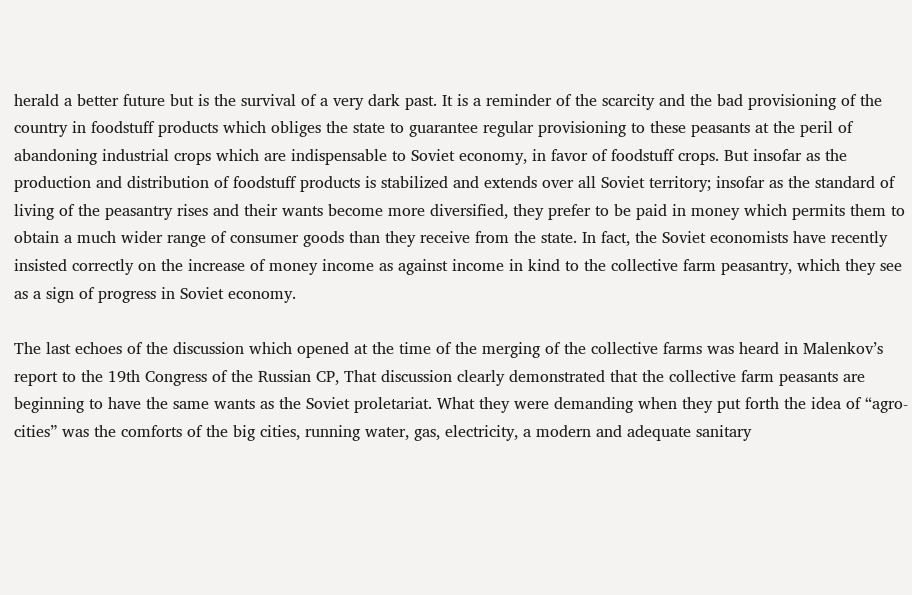herald a better future but is the survival of a very dark past. It is a reminder of the scarcity and the bad provisioning of the country in foodstuff products which obliges the state to guarantee regular provisioning to these peasants at the peril of abandoning industrial crops which are indispensable to Soviet economy, in favor of foodstuff crops. But insofar as the production and distribution of foodstuff products is stabilized and extends over all Soviet territory; insofar as the standard of living of the peasantry rises and their wants become more diversified, they prefer to be paid in money which permits them to obtain a much wider range of consumer goods than they receive from the state. In fact, the Soviet economists have recently insisted correctly on the increase of money income as against income in kind to the collective farm peasantry, which they see as a sign of progress in Soviet economy.

The last echoes of the discussion which opened at the time of the merging of the collective farms was heard in Malenkov’s report to the 19th Congress of the Russian CP, That discussion clearly demonstrated that the collective farm peasants are beginning to have the same wants as the Soviet proletariat. What they were demanding when they put forth the idea of “agro-cities” was the comforts of the big cities, running water, gas, electricity, a modern and adequate sanitary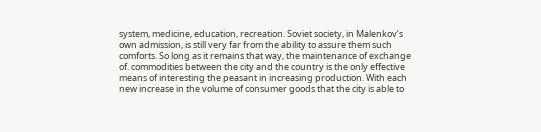system, medicine, education, recreation. Soviet society, in Malenkov’s own admission, is still very far from the ability to assure them such comforts. So long as it remains that way, the maintenance of exchange of. commodities between the city and the country is the only effective means of interesting the peasant in increasing production. With each new increase in the volume of consumer goods that the city is able to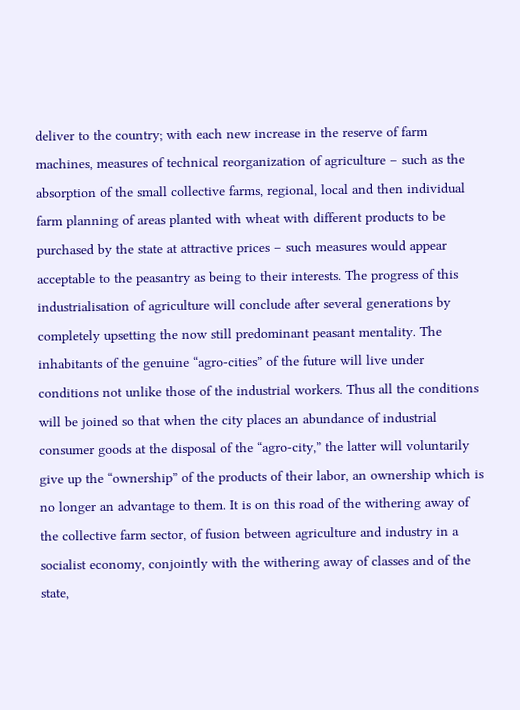deliver to the country; with each new increase in the reserve of farm machines, measures of technical reorganization of agriculture – such as the absorption of the small collective farms, regional, local and then individual farm planning of areas planted with wheat with different products to be purchased by the state at attractive prices – such measures would appear acceptable to the peasantry as being to their interests. The progress of this industrialisation of agriculture will conclude after several generations by completely upsetting the now still predominant peasant mentality. The inhabitants of the genuine “agro-cities” of the future will live under conditions not unlike those of the industrial workers. Thus all the conditions will be joined so that when the city places an abundance of industrial consumer goods at the disposal of the “agro-city,” the latter will voluntarily give up the “ownership” of the products of their labor, an ownership which is no longer an advantage to them. It is on this road of the withering away of the collective farm sector, of fusion between agriculture and industry in a socialist economy, conjointly with the withering away of classes and of the state,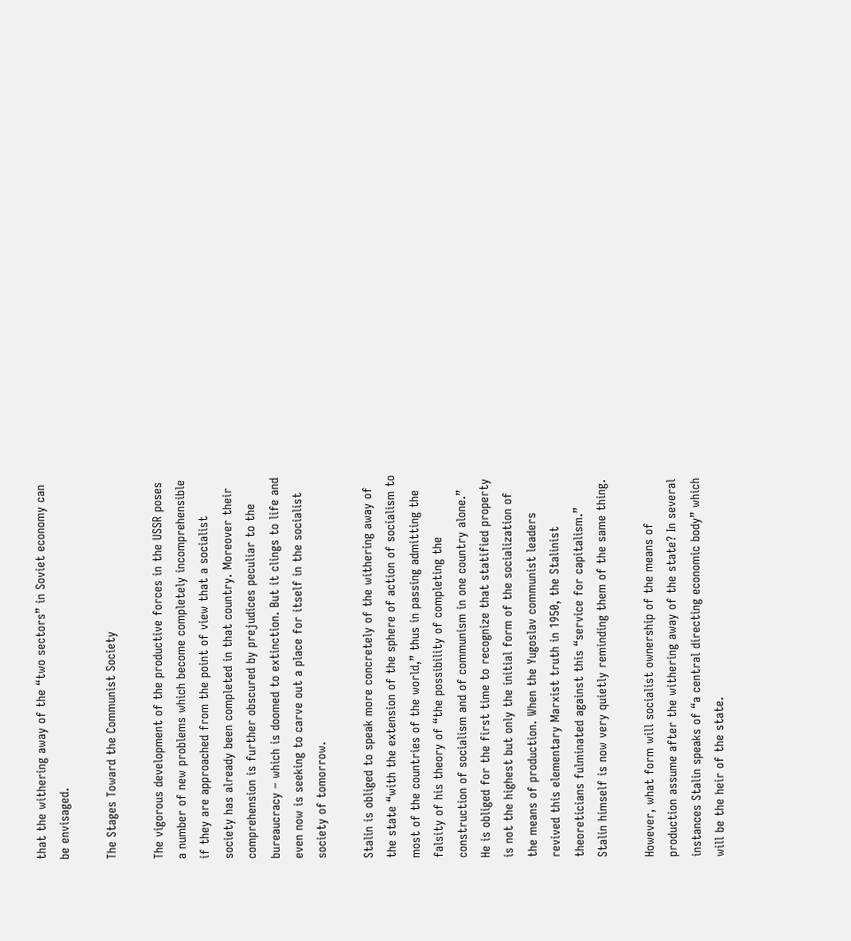that the withering away of the “two sectors” in Soviet economy can be envisaged.

The Stages Toward the Communist Society

The vigorous development of the productive forces in the USSR poses a number of new problems which become completely incomprehensible if they are approached from the point of view that a socialist society has already been completed in that country. Moreover their comprehension is further obscured by prejudices peculiar to the bureaucracy – which is doomed to extinction. But it clings to life and even now is seeking to carve out a place for itself in the socialist society of tomorrow.

Stalin is obliged to speak more concretely of the withering away of the state “with the extension of the sphere of action of socialism to most of the countries of the world,” thus in passing admitting the falsity of his theory of “the possibility of completing the construction of socialism and of communism in one country alone.” He is obliged for the first time to recognize that statified property is not the highest but only the initial form of the socialization of the means of production. When the Yugoslav communist leaders revived this elementary Marxist truth in 1950, the Stalinist theoreticians fulminated against this “service for capitalism.” Stalin himself is now very quietly reminding them of the same thing.

However, what form will socialist ownership of the means of production assume after the withering away of the state? In several instances Stalin speaks of “a central directing economic body” which will be the heir of the state.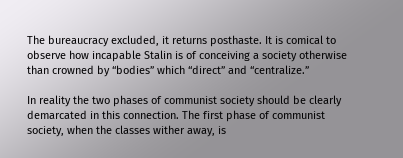The bureaucracy excluded, it returns posthaste. It is comical to observe how incapable Stalin is of conceiving a society otherwise than crowned by “bodies” which “direct” and “centralize.”

In reality the two phases of communist society should be clearly demarcated in this connection. The first phase of communist society, when the classes wither away, is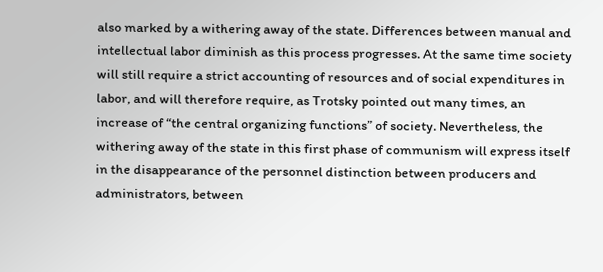also marked by a withering away of the state. Differences between manual and intellectual labor diminish as this process progresses. At the same time society will still require a strict accounting of resources and of social expenditures in labor, and will therefore require, as Trotsky pointed out many times, an increase of “the central organizing functions” of society. Nevertheless, the withering away of the state in this first phase of communism will express itself in the disappearance of the personnel distinction between producers and administrators, between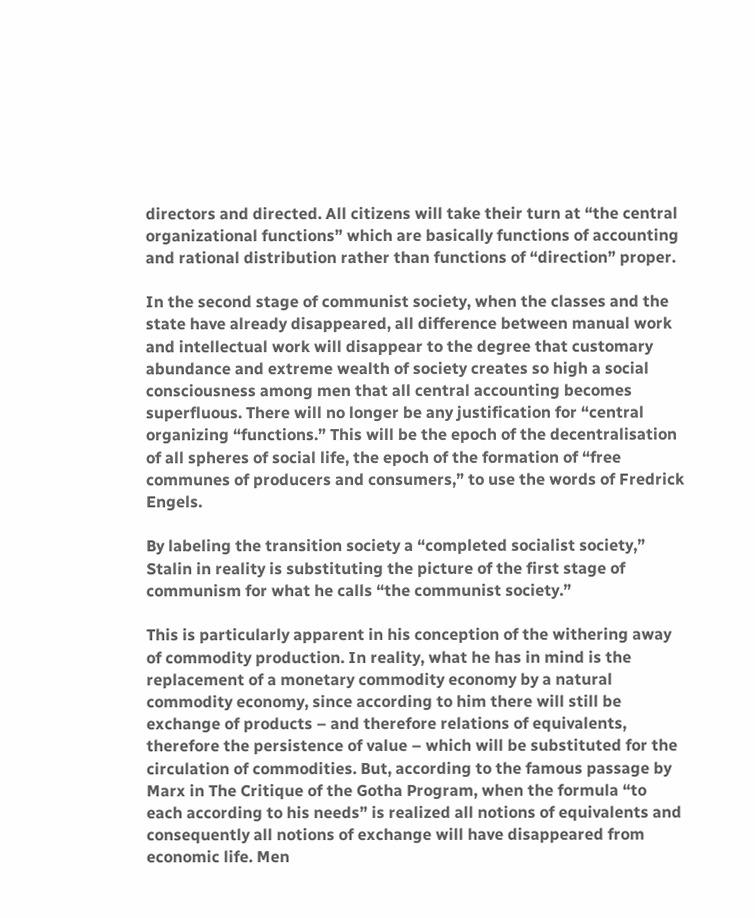directors and directed. All citizens will take their turn at “the central organizational functions” which are basically functions of accounting and rational distribution rather than functions of “direction” proper.

In the second stage of communist society, when the classes and the state have already disappeared, all difference between manual work and intellectual work will disappear to the degree that customary abundance and extreme wealth of society creates so high a social consciousness among men that all central accounting becomes superfluous. There will no longer be any justification for “central organizing “functions.” This will be the epoch of the decentralisation of all spheres of social life, the epoch of the formation of “free communes of producers and consumers,” to use the words of Fredrick Engels.

By labeling the transition society a “completed socialist society,” Stalin in reality is substituting the picture of the first stage of communism for what he calls “the communist society.”

This is particularly apparent in his conception of the withering away of commodity production. In reality, what he has in mind is the replacement of a monetary commodity economy by a natural commodity economy, since according to him there will still be exchange of products – and therefore relations of equivalents, therefore the persistence of value – which will be substituted for the circulation of commodities. But, according to the famous passage by Marx in The Critique of the Gotha Program, when the formula “to each according to his needs” is realized all notions of equivalents and consequently all notions of exchange will have disappeared from economic life. Men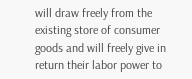will draw freely from the existing store of consumer goods and will freely give in return their labor power to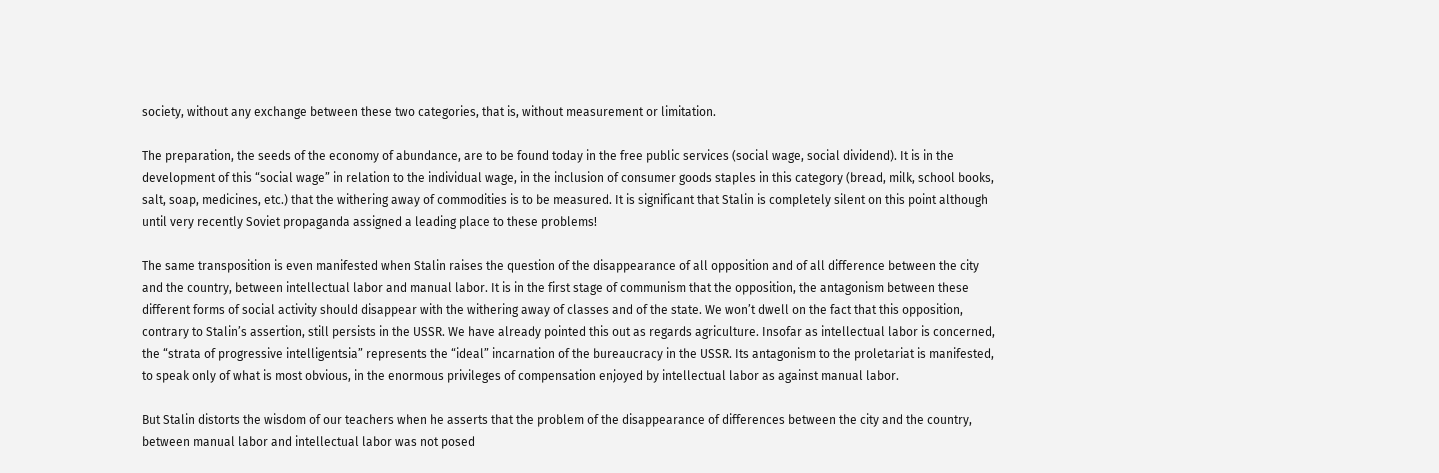society, without any exchange between these two categories, that is, without measurement or limitation.

The preparation, the seeds of the economy of abundance, are to be found today in the free public services (social wage, social dividend). It is in the development of this “social wage” in relation to the individual wage, in the inclusion of consumer goods staples in this category (bread, milk, school books, salt, soap, medicines, etc.) that the withering away of commodities is to be measured. It is significant that Stalin is completely silent on this point although until very recently Soviet propaganda assigned a leading place to these problems!

The same transposition is even manifested when Stalin raises the question of the disappearance of all opposition and of all difference between the city and the country, between intellectual labor and manual labor. It is in the first stage of communism that the opposition, the antagonism between these different forms of social activity should disappear with the withering away of classes and of the state. We won’t dwell on the fact that this opposition, contrary to Stalin’s assertion, still persists in the USSR. We have already pointed this out as regards agriculture. Insofar as intellectual labor is concerned, the “strata of progressive intelligentsia” represents the “ideal” incarnation of the bureaucracy in the USSR. Its antagonism to the proletariat is manifested, to speak only of what is most obvious, in the enormous privileges of compensation enjoyed by intellectual labor as against manual labor.

But Stalin distorts the wisdom of our teachers when he asserts that the problem of the disappearance of differences between the city and the country, between manual labor and intellectual labor was not posed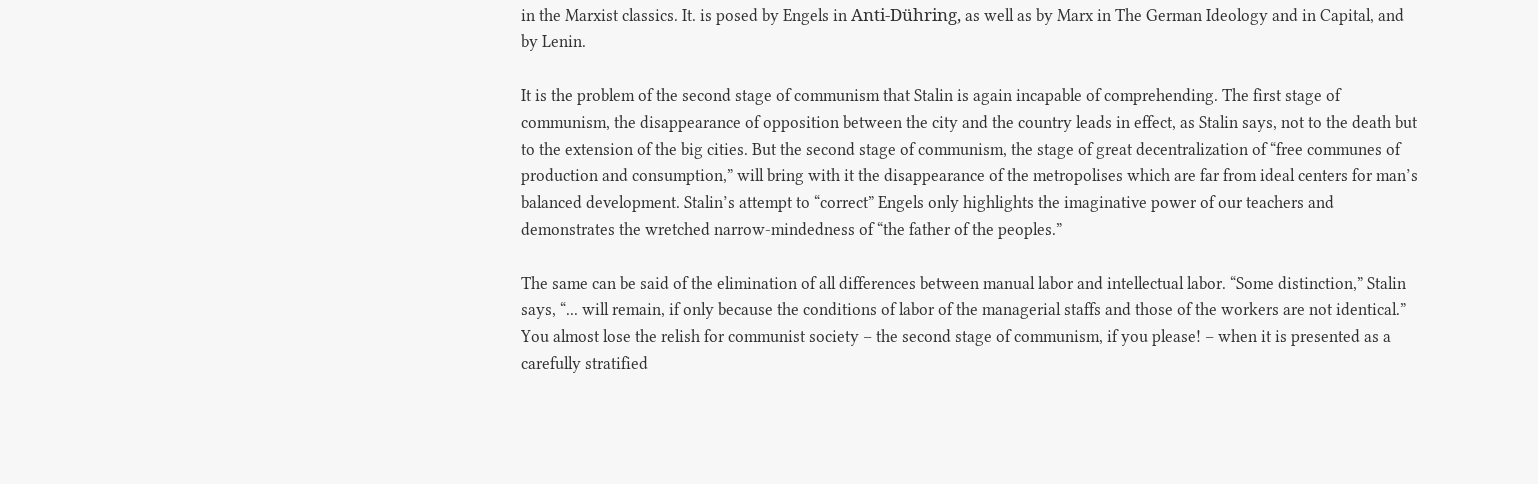in the Marxist classics. It. is posed by Engels in Anti-Dühring, as well as by Marx in The German Ideology and in Capital, and by Lenin.

It is the problem of the second stage of communism that Stalin is again incapable of comprehending. The first stage of communism, the disappearance of opposition between the city and the country leads in effect, as Stalin says, not to the death but to the extension of the big cities. But the second stage of communism, the stage of great decentralization of “free communes of production and consumption,” will bring with it the disappearance of the metropolises which are far from ideal centers for man’s balanced development. Stalin’s attempt to “correct” Engels only highlights the imaginative power of our teachers and demonstrates the wretched narrow-mindedness of “the father of the peoples.”

The same can be said of the elimination of all differences between manual labor and intellectual labor. “Some distinction,” Stalin says, “... will remain, if only because the conditions of labor of the managerial staffs and those of the workers are not identical.” You almost lose the relish for communist society – the second stage of communism, if you please! – when it is presented as a carefully stratified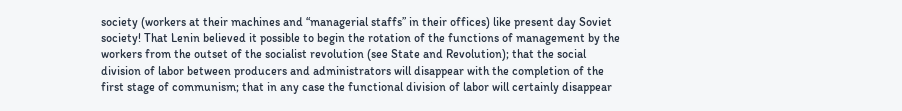society (workers at their machines and “managerial staffs” in their offices) like present day Soviet society! That Lenin believed it possible to begin the rotation of the functions of management by the workers from the outset of the socialist revolution (see State and Revolution); that the social division of labor between producers and administrators will disappear with the completion of the first stage of communism; that in any case the functional division of labor will certainly disappear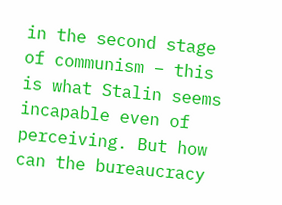in the second stage of communism – this is what Stalin seems incapable even of perceiving. But how can the bureaucracy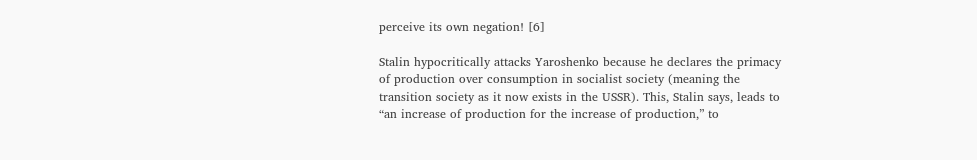perceive its own negation! [6]

Stalin hypocritically attacks Yaroshenko because he declares the primacy of production over consumption in socialist society (meaning the transition society as it now exists in the USSR). This, Stalin says, leads to “an increase of production for the increase of production,” to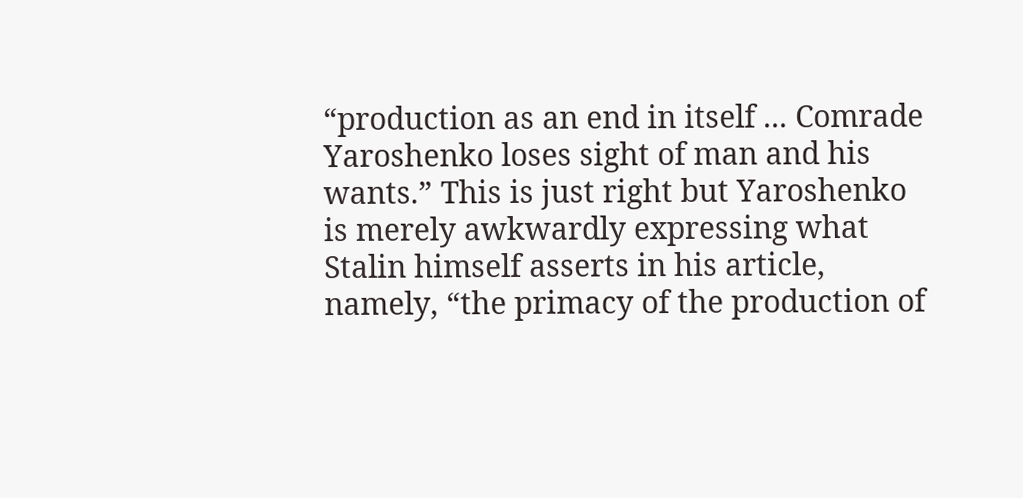“production as an end in itself ... Comrade Yaroshenko loses sight of man and his wants.” This is just right but Yaroshenko is merely awkwardly expressing what Stalin himself asserts in his article, namely, “the primacy of the production of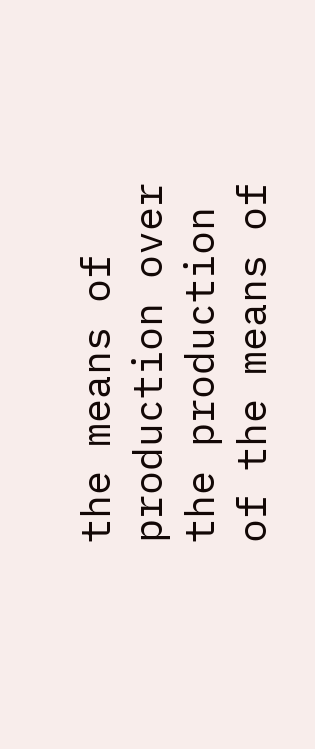the means of production over the production of the means of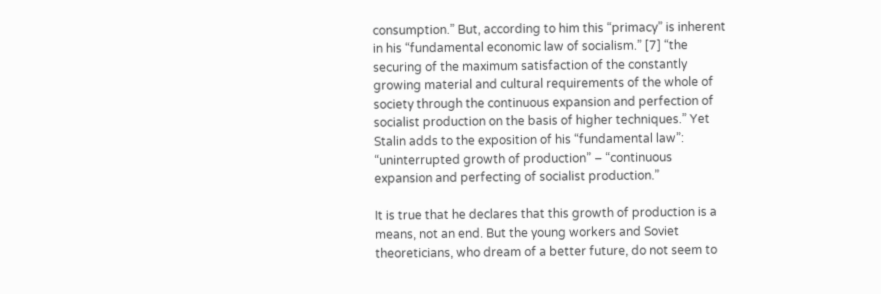consumption.” But, according to him this “primacy” is inherent in his “fundamental economic law of socialism.” [7] “the securing of the maximum satisfaction of the constantly growing material and cultural requirements of the whole of society through the continuous expansion and perfection of socialist production on the basis of higher techniques.” Yet Stalin adds to the exposition of his “fundamental law”: “uninterrupted growth of production” – “continuous expansion and perfecting of socialist production.”

It is true that he declares that this growth of production is a means, not an end. But the young workers and Soviet theoreticians, who dream of a better future, do not seem to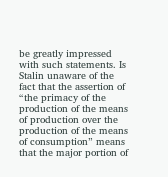be greatly impressed with such statements. Is Stalin unaware of the fact that the assertion of “the primacy of the production of the means of production over the production of the means of consumption” means that the major portion of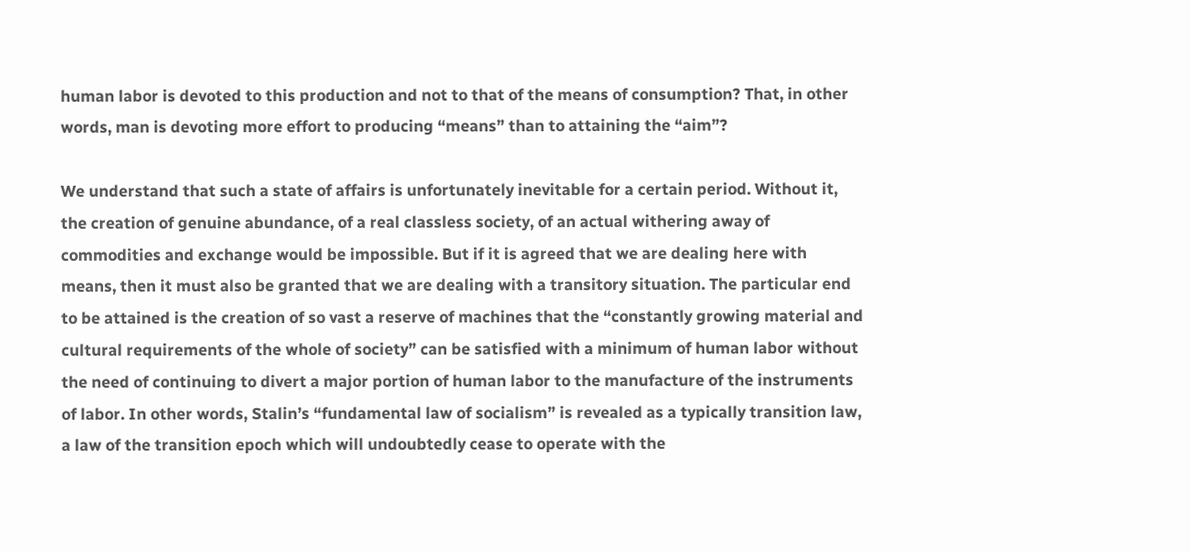human labor is devoted to this production and not to that of the means of consumption? That, in other words, man is devoting more effort to producing “means” than to attaining the “aim”?

We understand that such a state of affairs is unfortunately inevitable for a certain period. Without it, the creation of genuine abundance, of a real classless society, of an actual withering away of commodities and exchange would be impossible. But if it is agreed that we are dealing here with means, then it must also be granted that we are dealing with a transitory situation. The particular end to be attained is the creation of so vast a reserve of machines that the “constantly growing material and cultural requirements of the whole of society” can be satisfied with a minimum of human labor without the need of continuing to divert a major portion of human labor to the manufacture of the instruments of labor. In other words, Stalin’s “fundamental law of socialism” is revealed as a typically transition law, a law of the transition epoch which will undoubtedly cease to operate with the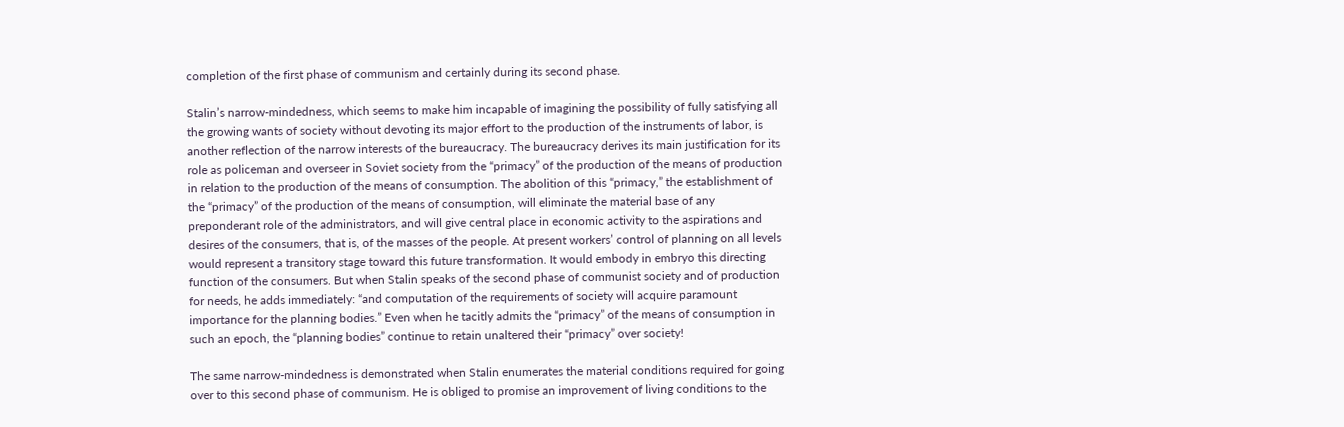completion of the first phase of communism and certainly during its second phase.

Stalin’s narrow-mindedness, which seems to make him incapable of imagining the possibility of fully satisfying all the growing wants of society without devoting its major effort to the production of the instruments of labor, is another reflection of the narrow interests of the bureaucracy. The bureaucracy derives its main justification for its role as policeman and overseer in Soviet society from the “primacy” of the production of the means of production in relation to the production of the means of consumption. The abolition of this “primacy,” the establishment of the “primacy” of the production of the means of consumption, will eliminate the material base of any preponderant role of the administrators, and will give central place in economic activity to the aspirations and desires of the consumers, that is, of the masses of the people. At present workers’ control of planning on all levels would represent a transitory stage toward this future transformation. It would embody in embryo this directing function of the consumers. But when Stalin speaks of the second phase of communist society and of production for needs, he adds immediately: “and computation of the requirements of society will acquire paramount importance for the planning bodies.” Even when he tacitly admits the “primacy” of the means of consumption in such an epoch, the “planning bodies” continue to retain unaltered their “primacy” over society!

The same narrow-mindedness is demonstrated when Stalin enumerates the material conditions required for going over to this second phase of communism. He is obliged to promise an improvement of living conditions to the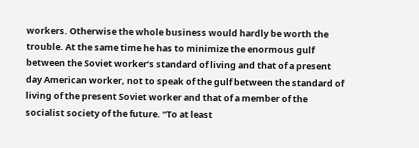workers. Otherwise the whole business would hardly be worth the trouble. At the same time he has to minimize the enormous gulf between the Soviet worker’s standard of living and that of a present day American worker, not to speak of the gulf between the standard of living of the present Soviet worker and that of a member of the socialist society of the future. “To at least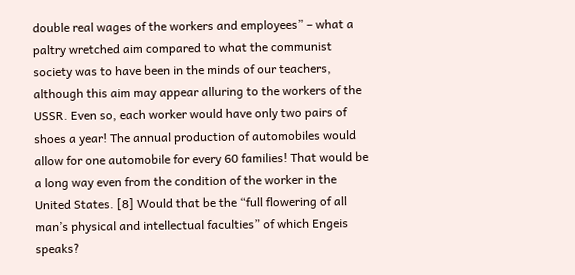double real wages of the workers and employees” – what a paltry wretched aim compared to what the communist society was to have been in the minds of our teachers, although this aim may appear alluring to the workers of the USSR. Even so, each worker would have only two pairs of shoes a year! The annual production of automobiles would allow for one automobile for every 60 families! That would be a long way even from the condition of the worker in the United States. [8] Would that be the “full flowering of all man’s physical and intellectual faculties” of which Engeis speaks?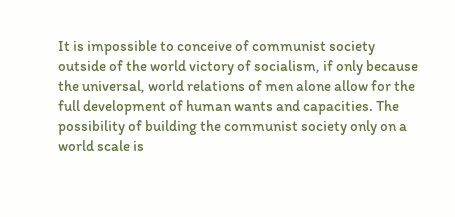It is impossible to conceive of communist society outside of the world victory of socialism, if only because the universal, world relations of men alone allow for the full development of human wants and capacities. The possibility of building the communist society only on a world scale is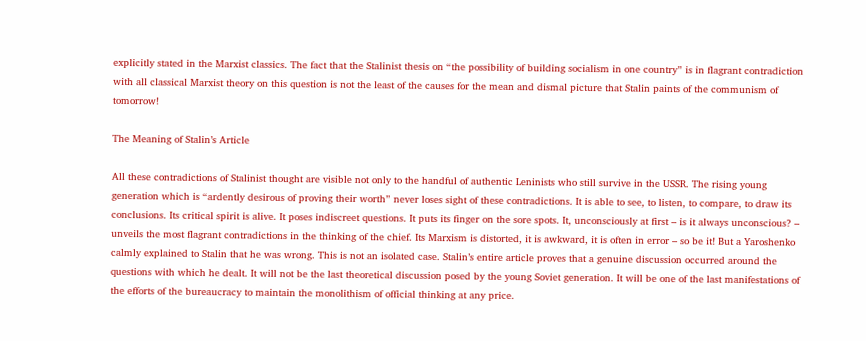explicitly stated in the Marxist classics. The fact that the Stalinist thesis on “the possibility of building socialism in one country” is in flagrant contradiction with all classical Marxist theory on this question is not the least of the causes for the mean and dismal picture that Stalin paints of the communism of tomorrow!

The Meaning of Stalin’s Article

All these contradictions of Stalinist thought are visible not only to the handful of authentic Leninists who still survive in the USSR. The rising young generation which is “ardently desirous of proving their worth” never loses sight of these contradictions. It is able to see, to listen, to compare, to draw its conclusions. Its critical spirit is alive. It poses indiscreet questions. It puts its finger on the sore spots. It, unconsciously at first – is it always unconscious? – unveils the most flagrant contradictions in the thinking of the chief. Its Marxism is distorted, it is awkward, it is often in error – so be it! But a Yaroshenko calmly explained to Stalin that he was wrong. This is not an isolated case. Stalin’s entire article proves that a genuine discussion occurred around the questions with which he dealt. It will not be the last theoretical discussion posed by the young Soviet generation. It will be one of the last manifestations of the efforts of the bureaucracy to maintain the monolithism of official thinking at any price.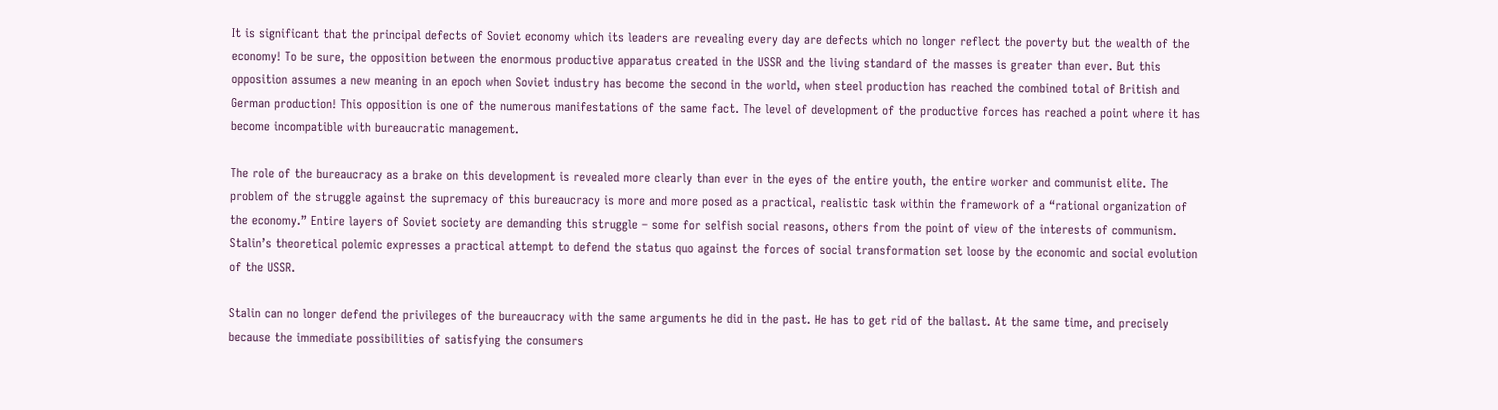It is significant that the principal defects of Soviet economy which its leaders are revealing every day are defects which no longer reflect the poverty but the wealth of the economy! To be sure, the opposition between the enormous productive apparatus created in the USSR and the living standard of the masses is greater than ever. But this opposition assumes a new meaning in an epoch when Soviet industry has become the second in the world, when steel production has reached the combined total of British and German production! This opposition is one of the numerous manifestations of the same fact. The level of development of the productive forces has reached a point where it has become incompatible with bureaucratic management.

The role of the bureaucracy as a brake on this development is revealed more clearly than ever in the eyes of the entire youth, the entire worker and communist elite. The problem of the struggle against the supremacy of this bureaucracy is more and more posed as a practical, realistic task within the framework of a “rational organization of the economy.” Entire layers of Soviet society are demanding this struggle – some for selfish social reasons, others from the point of view of the interests of communism. Stalin’s theoretical polemic expresses a practical attempt to defend the status quo against the forces of social transformation set loose by the economic and social evolution of the USSR.

Stalin can no longer defend the privileges of the bureaucracy with the same arguments he did in the past. He has to get rid of the ballast. At the same time, and precisely because the immediate possibilities of satisfying the consumers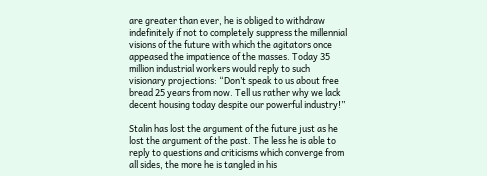are greater than ever, he is obliged to withdraw indefinitely if not to completely suppress the millennial visions of the future with which the agitators once appeased the impatience of the masses. Today 35 million industrial workers would reply to such visionary projections: “Don’t speak to us about free bread 25 years from now. Tell us rather why we lack decent housing today despite our powerful industry!”

Stalin has lost the argument of the future just as he lost the argument of the past. The less he is able to reply to questions and criticisms which converge from all sides, the more he is tangled in his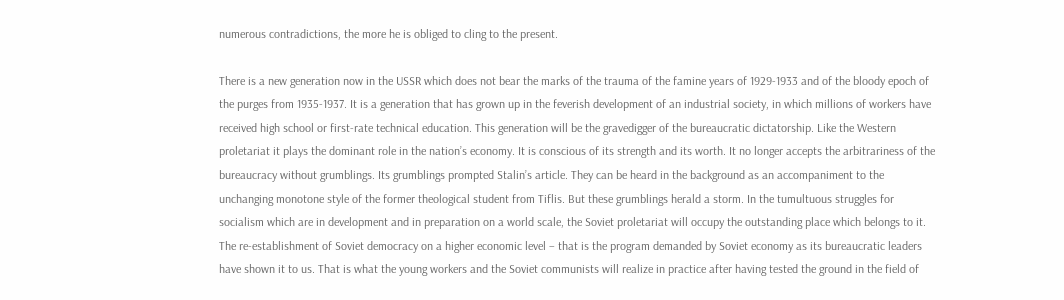numerous contradictions, the more he is obliged to cling to the present.

There is a new generation now in the USSR which does not bear the marks of the trauma of the famine years of 1929-1933 and of the bloody epoch of the purges from 1935-1937. It is a generation that has grown up in the feverish development of an industrial society, in which millions of workers have received high school or first-rate technical education. This generation will be the gravedigger of the bureaucratic dictatorship. Like the Western proletariat it plays the dominant role in the nation’s economy. It is conscious of its strength and its worth. It no longer accepts the arbitrariness of the bureaucracy without grumblings. Its grumblings prompted Stalin’s article. They can be heard in the background as an accompaniment to the unchanging monotone style of the former theological student from Tiflis. But these grumblings herald a storm. In the tumultuous struggles for socialism which are in development and in preparation on a world scale, the Soviet proletariat will occupy the outstanding place which belongs to it. The re-establishment of Soviet democracy on a higher economic level – that is the program demanded by Soviet economy as its bureaucratic leaders have shown it to us. That is what the young workers and the Soviet communists will realize in practice after having tested the ground in the field of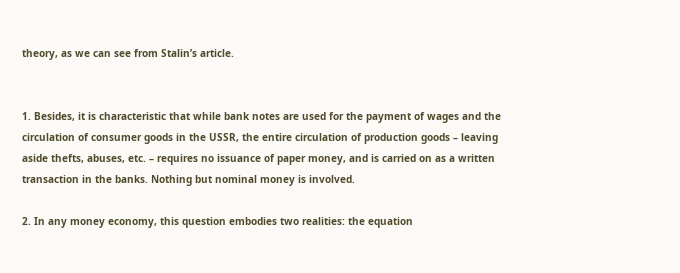theory, as we can see from Stalin’s article.


1. Besides, it is characteristic that while bank notes are used for the payment of wages and the circulation of consumer goods in the USSR, the entire circulation of production goods – leaving aside thefts, abuses, etc. – requires no issuance of paper money, and is carried on as a written transaction in the banks. Nothing but nominal money is involved.

2. In any money economy, this question embodies two realities: the equation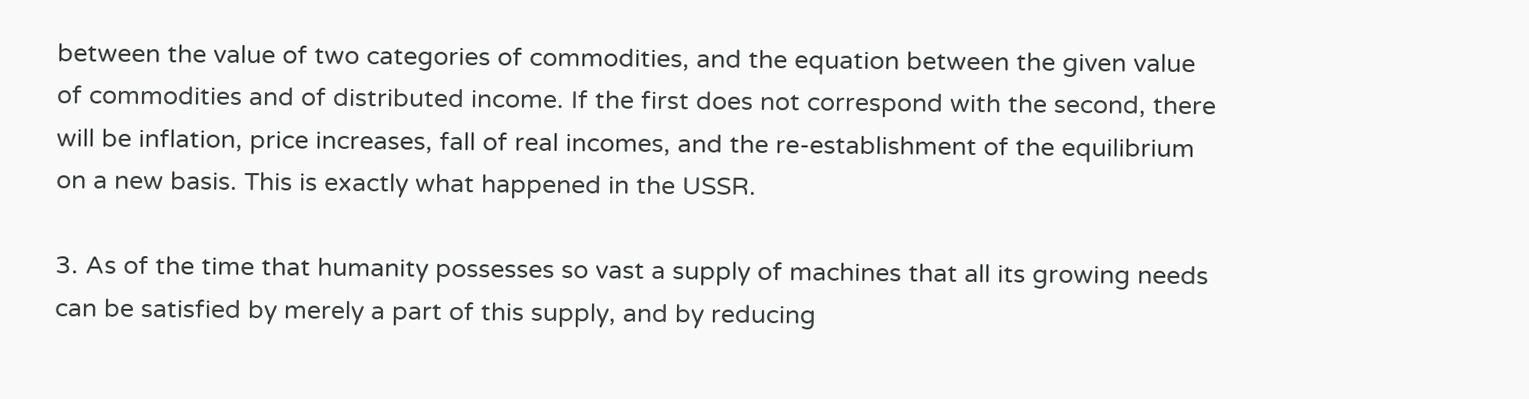between the value of two categories of commodities, and the equation between the given value of commodities and of distributed income. If the first does not correspond with the second, there will be inflation, price increases, fall of real incomes, and the re-establishment of the equilibrium on a new basis. This is exactly what happened in the USSR.

3. As of the time that humanity possesses so vast a supply of machines that all its growing needs can be satisfied by merely a part of this supply, and by reducing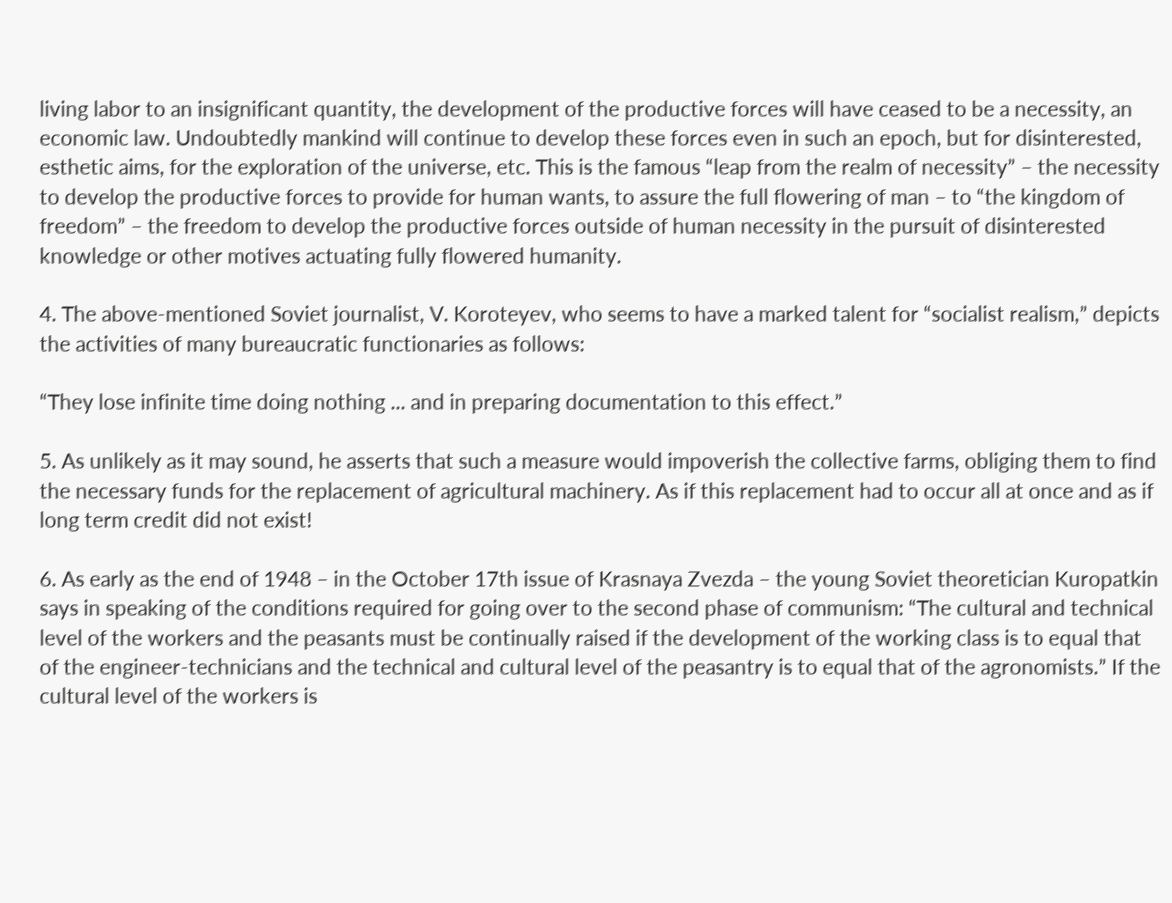living labor to an insignificant quantity, the development of the productive forces will have ceased to be a necessity, an economic law. Undoubtedly mankind will continue to develop these forces even in such an epoch, but for disinterested, esthetic aims, for the exploration of the universe, etc. This is the famous “leap from the realm of necessity” – the necessity to develop the productive forces to provide for human wants, to assure the full flowering of man – to “the kingdom of freedom” – the freedom to develop the productive forces outside of human necessity in the pursuit of disinterested knowledge or other motives actuating fully flowered humanity.

4. The above-mentioned Soviet journalist, V. Koroteyev, who seems to have a marked talent for “socialist realism,” depicts the activities of many bureaucratic functionaries as follows:

“They lose infinite time doing nothing ... and in preparing documentation to this effect.”

5. As unlikely as it may sound, he asserts that such a measure would impoverish the collective farms, obliging them to find the necessary funds for the replacement of agricultural machinery. As if this replacement had to occur all at once and as if long term credit did not exist!

6. As early as the end of 1948 – in the October 17th issue of Krasnaya Zvezda – the young Soviet theoretician Kuropatkin says in speaking of the conditions required for going over to the second phase of communism: “The cultural and technical level of the workers and the peasants must be continually raised if the development of the working class is to equal that of the engineer-technicians and the technical and cultural level of the peasantry is to equal that of the agronomists.” If the cultural level of the workers is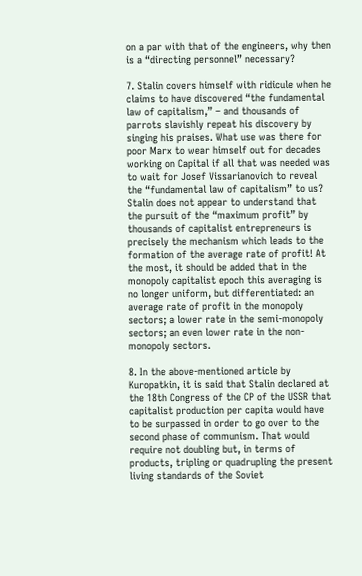on a par with that of the engineers, why then is a “directing personnel” necessary?

7. Stalin covers himself with ridicule when he claims to have discovered “the fundamental law of capitalism,” – and thousands of parrots slavishly repeat his discovery by singing his praises. What use was there for poor Marx to wear himself out for decades working on Capital if all that was needed was to wait for Josef Vissarianovich to reveal the “fundamental law of capitalism” to us? Stalin does not appear to understand that the pursuit of the “maximum profit” by thousands of capitalist entrepreneurs is precisely the mechanism which leads to the formation of the average rate of profit! At the most, it should be added that in the monopoly capitalist epoch this averaging is no longer uniform, but differentiated: an average rate of profit in the monopoly sectors; a lower rate in the semi-monopoly sectors; an even lower rate in the non-monopoly sectors.

8. In the above-mentioned article by Kuropatkin, it is said that Stalin declared at the 18th Congress of the CP of the USSR that capitalist production per capita would have to be surpassed in order to go over to the second phase of communism. That would require not doubling but, in terms of products, tripling or quadrupling the present living standards of the Soviet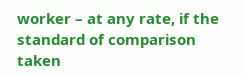worker – at any rate, if the standard of comparison taken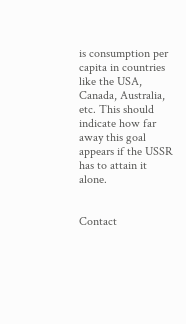is consumption per capita in countries like the USA, Canada, Australia, etc. This should indicate how far away this goal appears if the USSR has to attain it alone.


Contact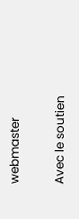webmaster

Avec le soutien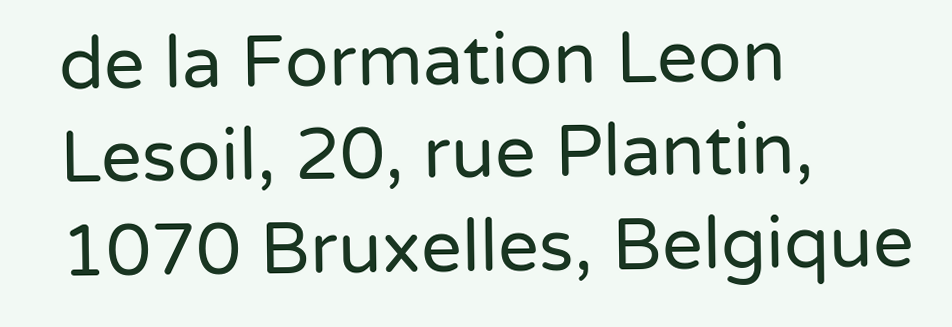de la Formation Leon Lesoil, 20, rue Plantin, 1070 Bruxelles, Belgique